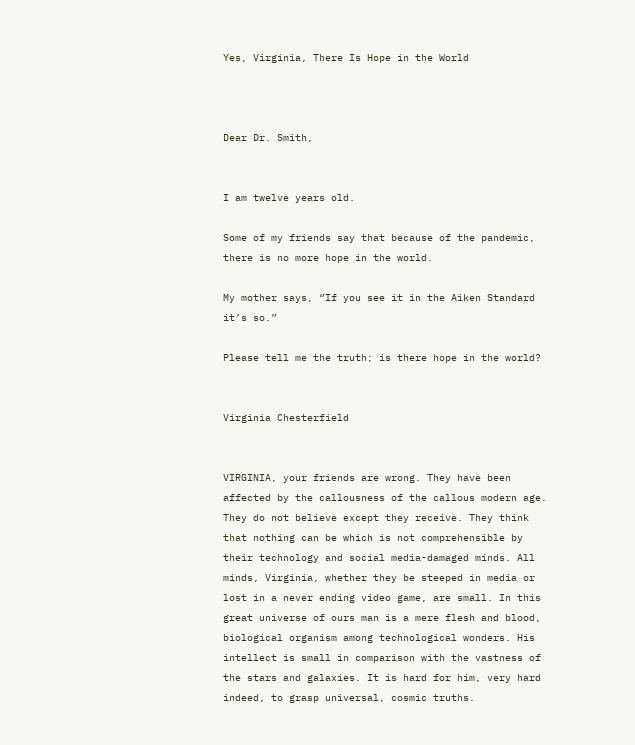Yes, Virginia, There Is Hope in the World



Dear Dr. Smith,


I am twelve years old.

Some of my friends say that because of the pandemic, there is no more hope in the world.

My mother says, “If you see it in the Aiken Standard it’s so.”

Please tell me the truth; is there hope in the world?


Virginia Chesterfield


VIRGINIA, your friends are wrong. They have been affected by the callousness of the callous modern age. They do not believe except they receive. They think that nothing can be which is not comprehensible by their technology and social media-damaged minds. All minds, Virginia, whether they be steeped in media or lost in a never ending video game, are small. In this great universe of ours man is a mere flesh and blood,  biological organism among technological wonders. His intellect is small in comparison with the vastness of the stars and galaxies. It is hard for him, very hard indeed, to grasp universal, cosmic truths.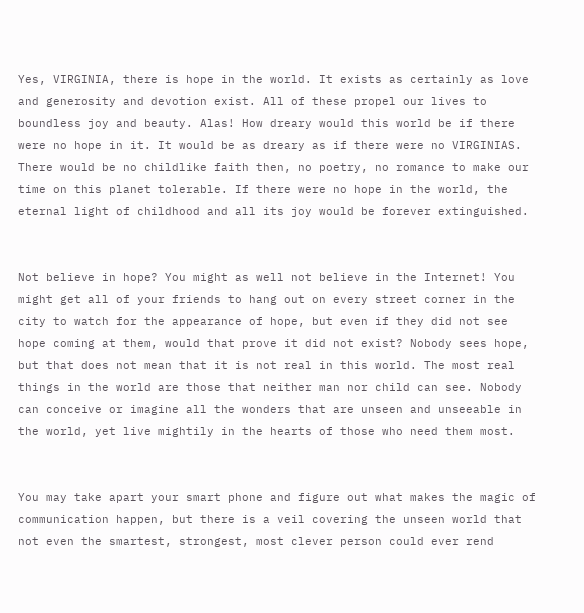Yes, VIRGINIA, there is hope in the world. It exists as certainly as love and generosity and devotion exist. All of these propel our lives to boundless joy and beauty. Alas! How dreary would this world be if there were no hope in it. It would be as dreary as if there were no VIRGINIAS. There would be no childlike faith then, no poetry, no romance to make our time on this planet tolerable. If there were no hope in the world, the eternal light of childhood and all its joy would be forever extinguished.


Not believe in hope? You might as well not believe in the Internet! You might get all of your friends to hang out on every street corner in the city to watch for the appearance of hope, but even if they did not see hope coming at them, would that prove it did not exist? Nobody sees hope, but that does not mean that it is not real in this world. The most real things in the world are those that neither man nor child can see. Nobody can conceive or imagine all the wonders that are unseen and unseeable in the world, yet live mightily in the hearts of those who need them most.


You may take apart your smart phone and figure out what makes the magic of communication happen, but there is a veil covering the unseen world that not even the smartest, strongest, most clever person could ever rend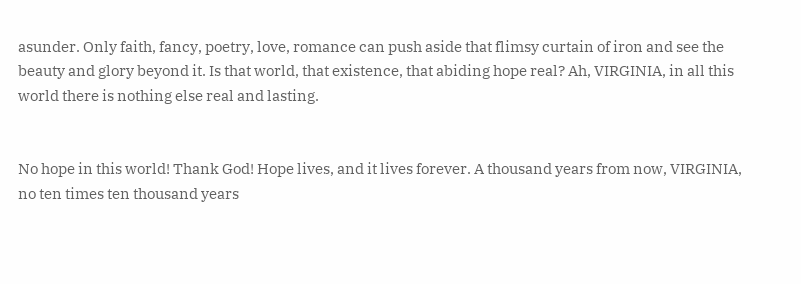asunder. Only faith, fancy, poetry, love, romance can push aside that flimsy curtain of iron and see the beauty and glory beyond it. Is that world, that existence, that abiding hope real? Ah, VIRGINIA, in all this world there is nothing else real and lasting.


No hope in this world! Thank God! Hope lives, and it lives forever. A thousand years from now, VIRGINIA, no ten times ten thousand years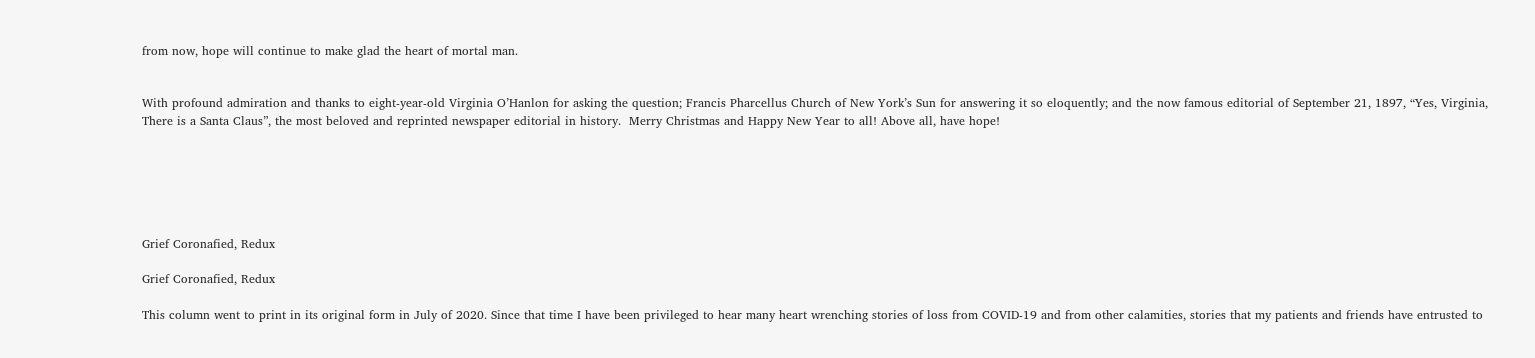from now, hope will continue to make glad the heart of mortal man.


With profound admiration and thanks to eight-year-old Virginia O’Hanlon for asking the question; Francis Pharcellus Church of New York’s Sun for answering it so eloquently; and the now famous editorial of September 21, 1897, “Yes, Virginia, There is a Santa Claus”, the most beloved and reprinted newspaper editorial in history.  Merry Christmas and Happy New Year to all! Above all, have hope!






Grief Coronafied, Redux

Grief Coronafied, Redux

This column went to print in its original form in July of 2020. Since that time I have been privileged to hear many heart wrenching stories of loss from COVID-19 and from other calamities, stories that my patients and friends have entrusted to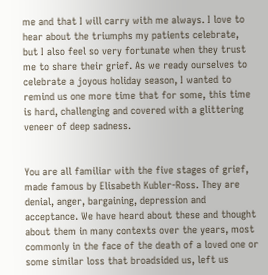me and that I will carry with me always. I love to hear about the triumphs my patients celebrate, but I also feel so very fortunate when they trust me to share their grief. As we ready ourselves to celebrate a joyous holiday season, I wanted to remind us one more time that for some, this time is hard, challenging and covered with a glittering veneer of deep sadness.


You are all familiar with the five stages of grief, made famous by Elisabeth Kubler-Ross. They are denial, anger, bargaining, depression and acceptance. We have heard about these and thought about them in many contexts over the years, most commonly in the face of the death of a loved one or some similar loss that broadsided us, left us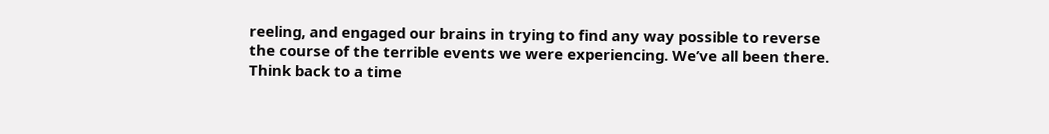reeling, and engaged our brains in trying to find any way possible to reverse the course of the terrible events we were experiencing. We’ve all been there. Think back to a time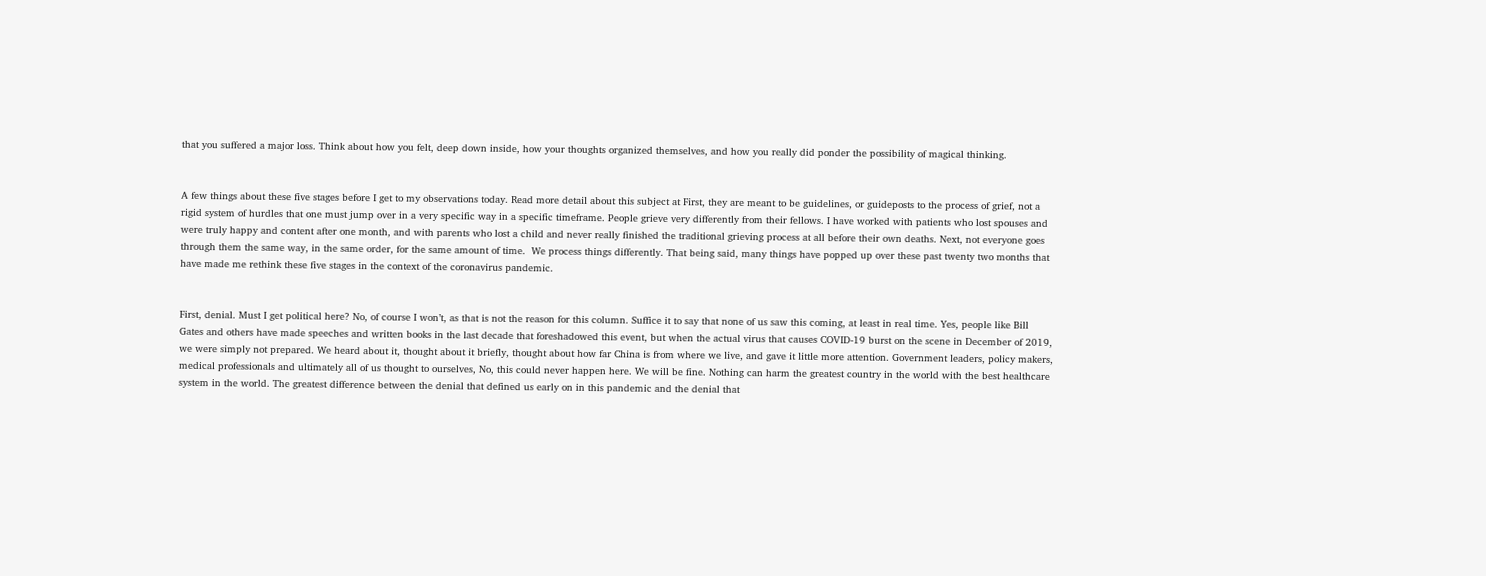that you suffered a major loss. Think about how you felt, deep down inside, how your thoughts organized themselves, and how you really did ponder the possibility of magical thinking.


A few things about these five stages before I get to my observations today. Read more detail about this subject at First, they are meant to be guidelines, or guideposts to the process of grief, not a rigid system of hurdles that one must jump over in a very specific way in a specific timeframe. People grieve very differently from their fellows. I have worked with patients who lost spouses and were truly happy and content after one month, and with parents who lost a child and never really finished the traditional grieving process at all before their own deaths. Next, not everyone goes through them the same way, in the same order, for the same amount of time.  We process things differently. That being said, many things have popped up over these past twenty two months that have made me rethink these five stages in the context of the coronavirus pandemic.


First, denial. Must I get political here? No, of course I won’t, as that is not the reason for this column. Suffice it to say that none of us saw this coming, at least in real time. Yes, people like Bill Gates and others have made speeches and written books in the last decade that foreshadowed this event, but when the actual virus that causes COVID-19 burst on the scene in December of 2019, we were simply not prepared. We heard about it, thought about it briefly, thought about how far China is from where we live, and gave it little more attention. Government leaders, policy makers, medical professionals and ultimately all of us thought to ourselves, No, this could never happen here. We will be fine. Nothing can harm the greatest country in the world with the best healthcare system in the world. The greatest difference between the denial that defined us early on in this pandemic and the denial that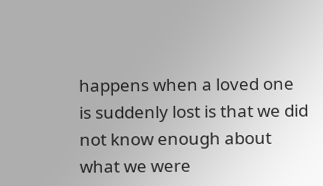happens when a loved one is suddenly lost is that we did not know enough about what we were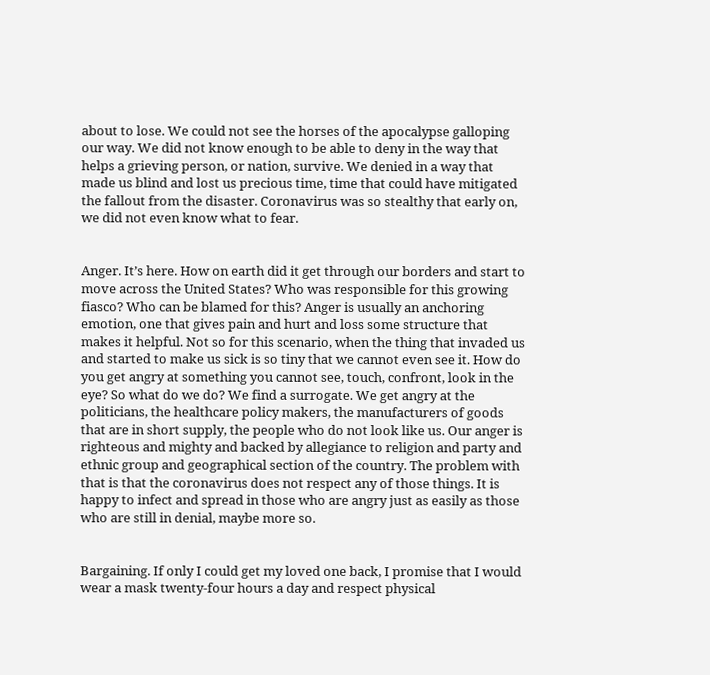about to lose. We could not see the horses of the apocalypse galloping our way. We did not know enough to be able to deny in the way that helps a grieving person, or nation, survive. We denied in a way that made us blind and lost us precious time, time that could have mitigated the fallout from the disaster. Coronavirus was so stealthy that early on, we did not even know what to fear.


Anger. It’s here. How on earth did it get through our borders and start to move across the United States? Who was responsible for this growing fiasco? Who can be blamed for this? Anger is usually an anchoring emotion, one that gives pain and hurt and loss some structure that makes it helpful. Not so for this scenario, when the thing that invaded us and started to make us sick is so tiny that we cannot even see it. How do you get angry at something you cannot see, touch, confront, look in the eye? So what do we do? We find a surrogate. We get angry at the politicians, the healthcare policy makers, the manufacturers of goods that are in short supply, the people who do not look like us. Our anger is righteous and mighty and backed by allegiance to religion and party and ethnic group and geographical section of the country. The problem with that is that the coronavirus does not respect any of those things. It is happy to infect and spread in those who are angry just as easily as those who are still in denial, maybe more so.


Bargaining. If only I could get my loved one back, I promise that I would wear a mask twenty-four hours a day and respect physical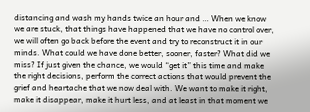distancing and wash my hands twice an hour and … When we know we are stuck, that things have happened that we have no control over, we will often go back before the event and try to reconstruct it in our minds. What could we have done better, sooner, faster? What did we miss? If just given the chance, we would “get it” this time and make the right decisions, perform the correct actions that would prevent the grief and heartache that we now deal with. We want to make it right, make it disappear, make it hurt less, and at least in that moment we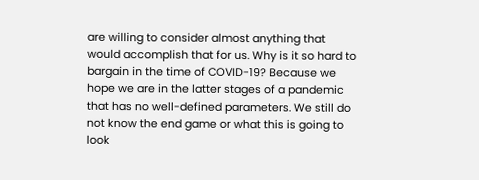are willing to consider almost anything that would accomplish that for us. Why is it so hard to bargain in the time of COVID-19? Because we hope we are in the latter stages of a pandemic that has no well-defined parameters. We still do not know the end game or what this is going to look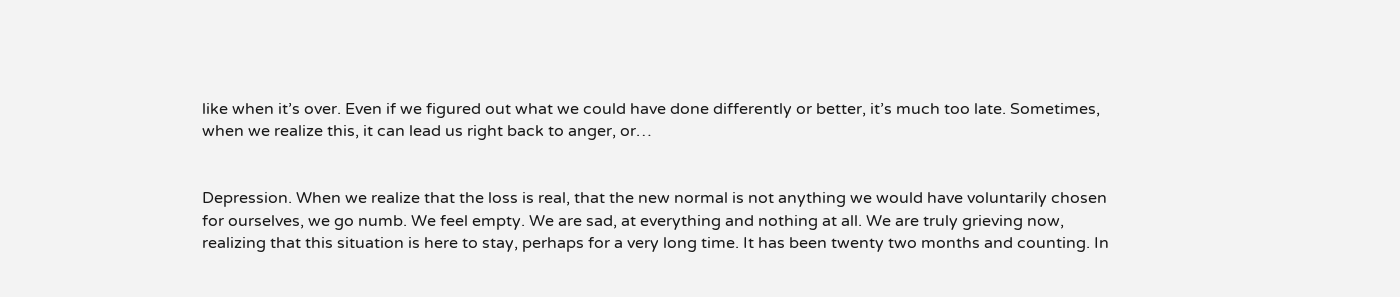like when it’s over. Even if we figured out what we could have done differently or better, it’s much too late. Sometimes, when we realize this, it can lead us right back to anger, or…


Depression. When we realize that the loss is real, that the new normal is not anything we would have voluntarily chosen for ourselves, we go numb. We feel empty. We are sad, at everything and nothing at all. We are truly grieving now, realizing that this situation is here to stay, perhaps for a very long time. It has been twenty two months and counting. In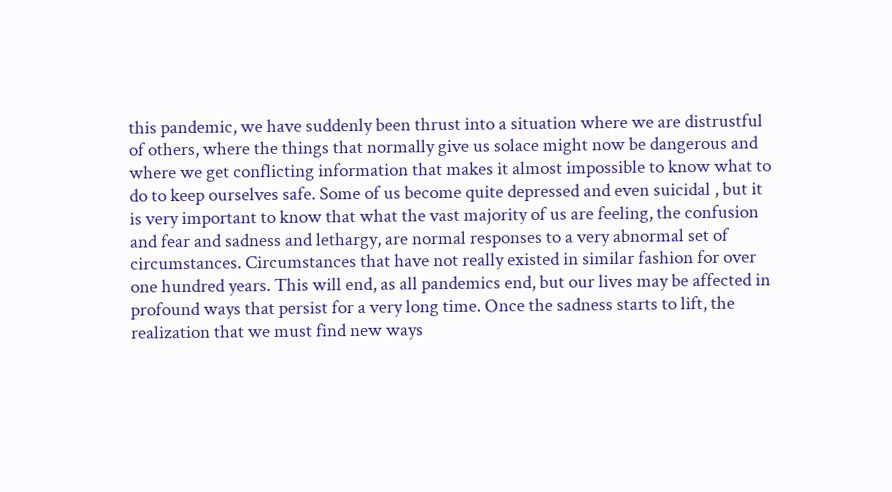this pandemic, we have suddenly been thrust into a situation where we are distrustful of others, where the things that normally give us solace might now be dangerous and where we get conflicting information that makes it almost impossible to know what to do to keep ourselves safe. Some of us become quite depressed and even suicidal , but it is very important to know that what the vast majority of us are feeling, the confusion and fear and sadness and lethargy, are normal responses to a very abnormal set of circumstances. Circumstances that have not really existed in similar fashion for over one hundred years. This will end, as all pandemics end, but our lives may be affected in profound ways that persist for a very long time. Once the sadness starts to lift, the realization that we must find new ways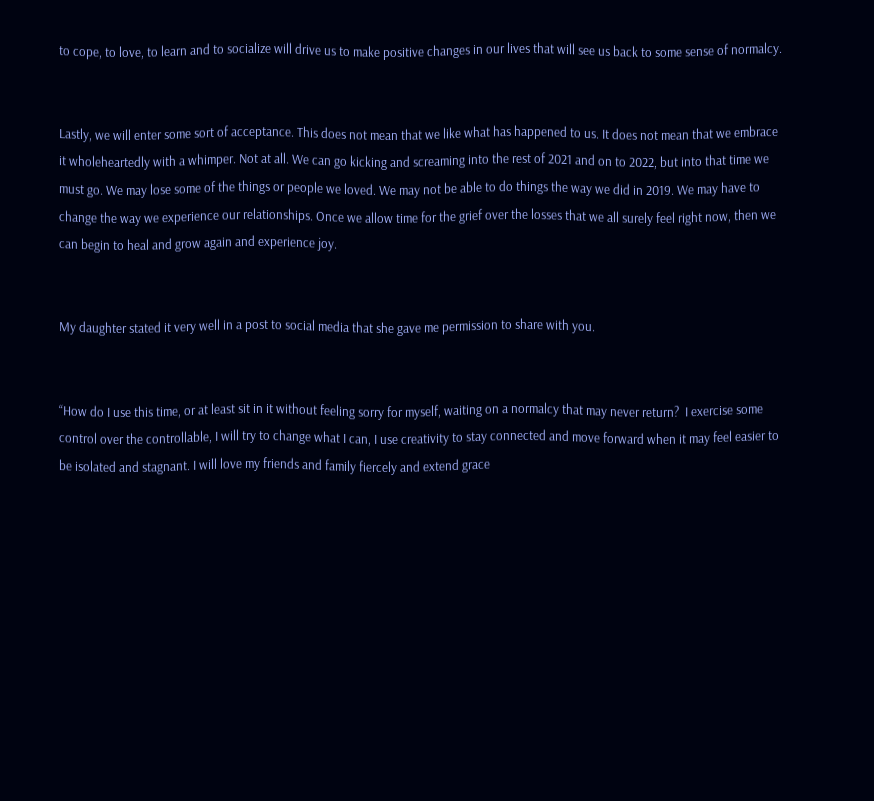to cope, to love, to learn and to socialize will drive us to make positive changes in our lives that will see us back to some sense of normalcy.


Lastly, we will enter some sort of acceptance. This does not mean that we like what has happened to us. It does not mean that we embrace it wholeheartedly with a whimper. Not at all. We can go kicking and screaming into the rest of 2021 and on to 2022, but into that time we must go. We may lose some of the things or people we loved. We may not be able to do things the way we did in 2019. We may have to change the way we experience our relationships. Once we allow time for the grief over the losses that we all surely feel right now, then we can begin to heal and grow again and experience joy.


My daughter stated it very well in a post to social media that she gave me permission to share with you.


“How do I use this time, or at least sit in it without feeling sorry for myself, waiting on a normalcy that may never return?  I exercise some control over the controllable, I will try to change what I can, I use creativity to stay connected and move forward when it may feel easier to be isolated and stagnant. I will love my friends and family fiercely and extend grace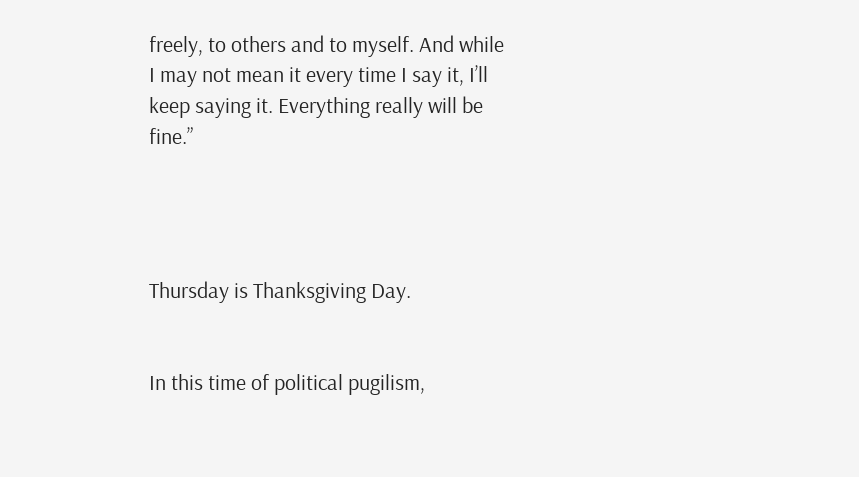freely, to others and to myself. And while I may not mean it every time I say it, I’ll keep saying it. Everything really will be fine.”




Thursday is Thanksgiving Day.


In this time of political pugilism,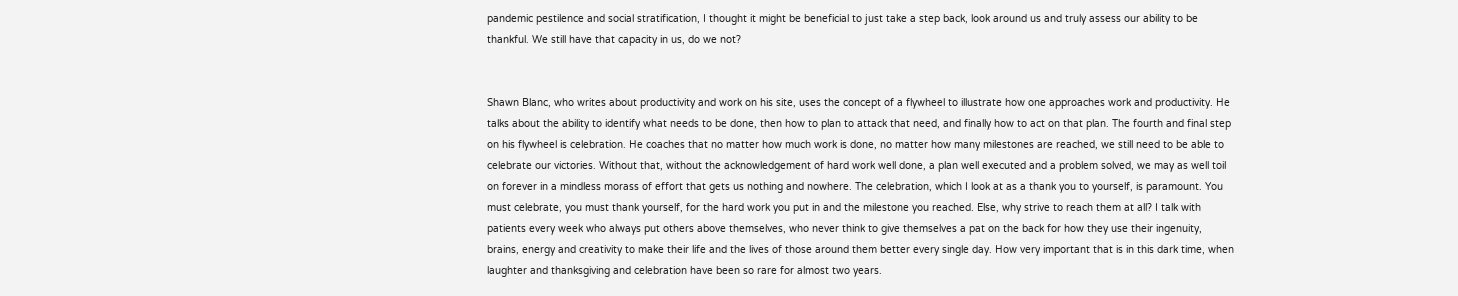pandemic pestilence and social stratification, I thought it might be beneficial to just take a step back, look around us and truly assess our ability to be thankful. We still have that capacity in us, do we not?


Shawn Blanc, who writes about productivity and work on his site, uses the concept of a flywheel to illustrate how one approaches work and productivity. He talks about the ability to identify what needs to be done, then how to plan to attack that need, and finally how to act on that plan. The fourth and final step on his flywheel is celebration. He coaches that no matter how much work is done, no matter how many milestones are reached, we still need to be able to celebrate our victories. Without that, without the acknowledgement of hard work well done, a plan well executed and a problem solved, we may as well toil on forever in a mindless morass of effort that gets us nothing and nowhere. The celebration, which I look at as a thank you to yourself, is paramount. You must celebrate, you must thank yourself, for the hard work you put in and the milestone you reached. Else, why strive to reach them at all? I talk with patients every week who always put others above themselves, who never think to give themselves a pat on the back for how they use their ingenuity, brains, energy and creativity to make their life and the lives of those around them better every single day. How very important that is in this dark time, when laughter and thanksgiving and celebration have been so rare for almost two years.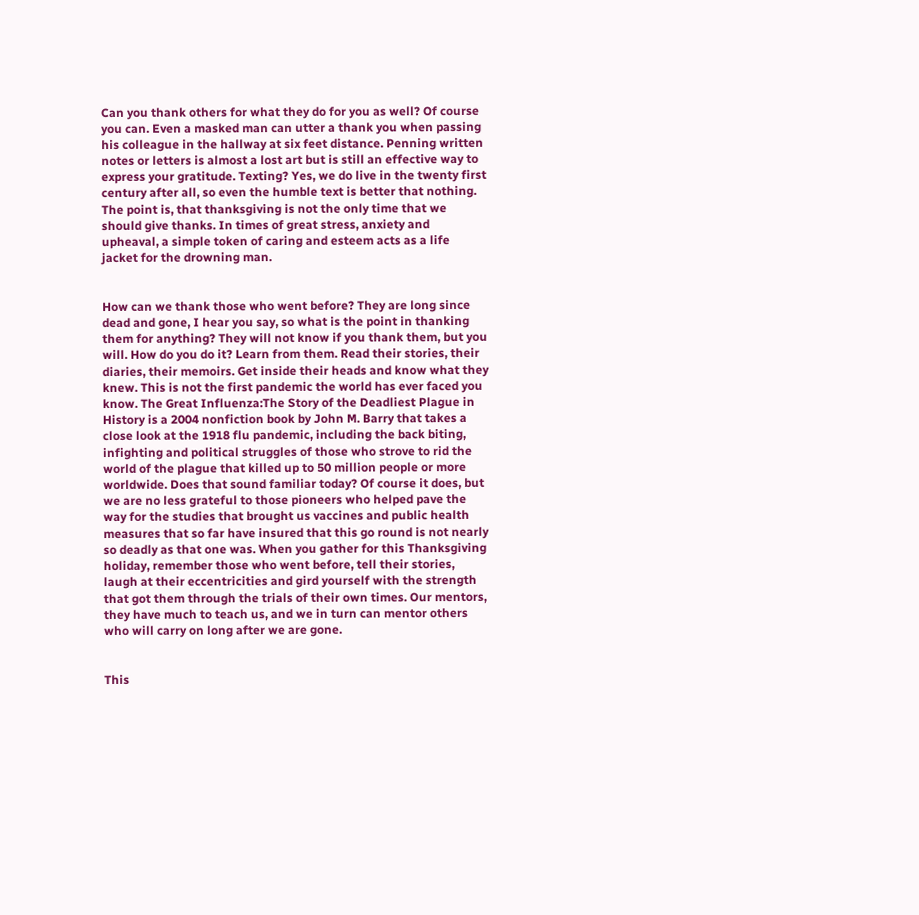Can you thank others for what they do for you as well? Of course you can. Even a masked man can utter a thank you when passing his colleague in the hallway at six feet distance. Penning written notes or letters is almost a lost art but is still an effective way to express your gratitude. Texting? Yes, we do live in the twenty first century after all, so even the humble text is better that nothing. The point is, that thanksgiving is not the only time that we should give thanks. In times of great stress, anxiety and upheaval, a simple token of caring and esteem acts as a life jacket for the drowning man.


How can we thank those who went before? They are long since dead and gone, I hear you say, so what is the point in thanking them for anything? They will not know if you thank them, but you will. How do you do it? Learn from them. Read their stories, their diaries, their memoirs. Get inside their heads and know what they knew. This is not the first pandemic the world has ever faced you know. The Great Influenza:The Story of the Deadliest Plague in History is a 2004 nonfiction book by John M. Barry that takes a close look at the 1918 flu pandemic, including the back biting, infighting and political struggles of those who strove to rid the world of the plague that killed up to 50 million people or more worldwide. Does that sound familiar today? Of course it does, but we are no less grateful to those pioneers who helped pave the way for the studies that brought us vaccines and public health measures that so far have insured that this go round is not nearly so deadly as that one was. When you gather for this Thanksgiving holiday, remember those who went before, tell their stories, laugh at their eccentricities and gird yourself with the strength that got them through the trials of their own times. Our mentors, they have much to teach us, and we in turn can mentor others who will carry on long after we are gone.


This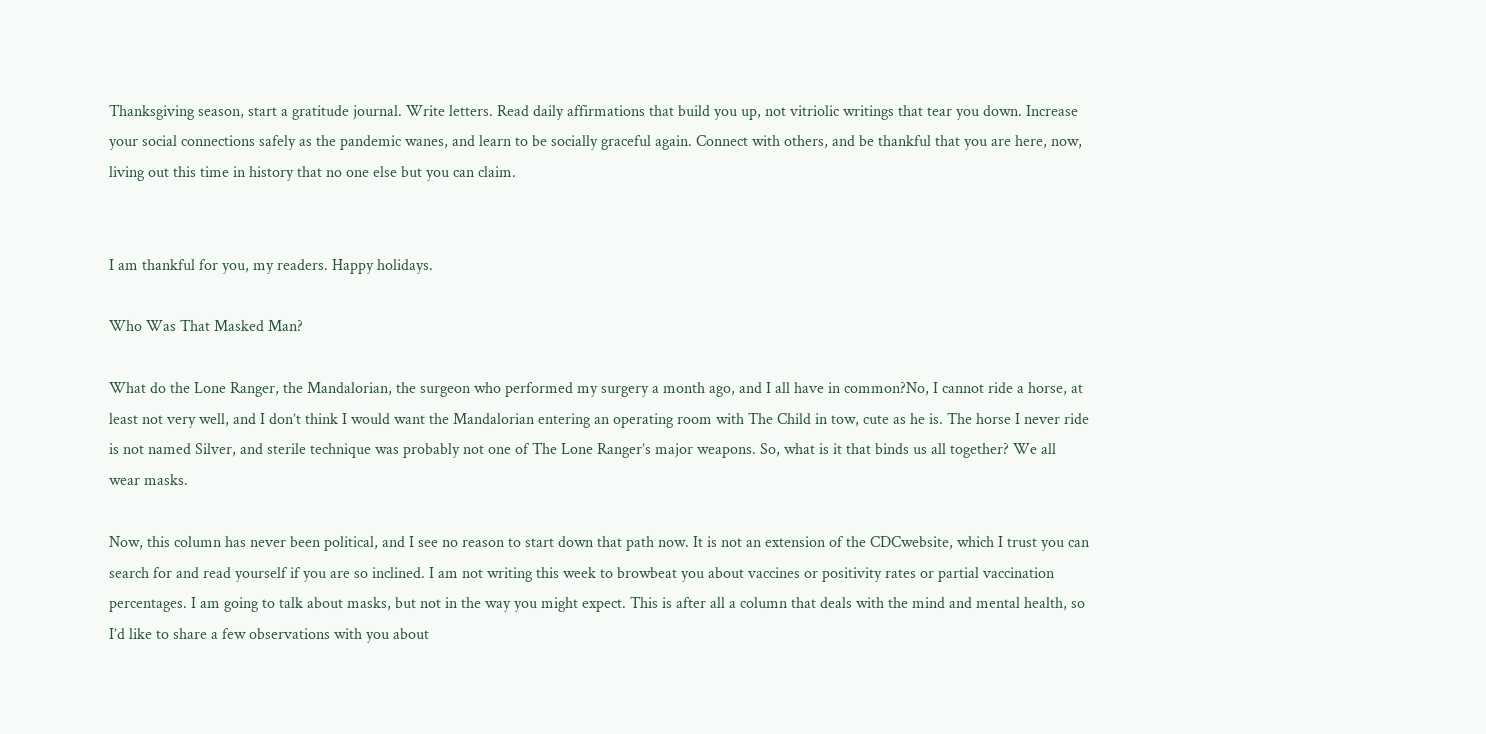Thanksgiving season, start a gratitude journal. Write letters. Read daily affirmations that build you up, not vitriolic writings that tear you down. Increase your social connections safely as the pandemic wanes, and learn to be socially graceful again. Connect with others, and be thankful that you are here, now, living out this time in history that no one else but you can claim.


I am thankful for you, my readers. Happy holidays.

Who Was That Masked Man?

What do the Lone Ranger, the Mandalorian, the surgeon who performed my surgery a month ago, and I all have in common?No, I cannot ride a horse, at least not very well, and I don’t think I would want the Mandalorian entering an operating room with The Child in tow, cute as he is. The horse I never ride is not named Silver, and sterile technique was probably not one of The Lone Ranger’s major weapons. So, what is it that binds us all together? We all wear masks.

Now, this column has never been political, and I see no reason to start down that path now. It is not an extension of the CDCwebsite, which I trust you can search for and read yourself if you are so inclined. I am not writing this week to browbeat you about vaccines or positivity rates or partial vaccination percentages. I am going to talk about masks, but not in the way you might expect. This is after all a column that deals with the mind and mental health, so I’d like to share a few observations with you about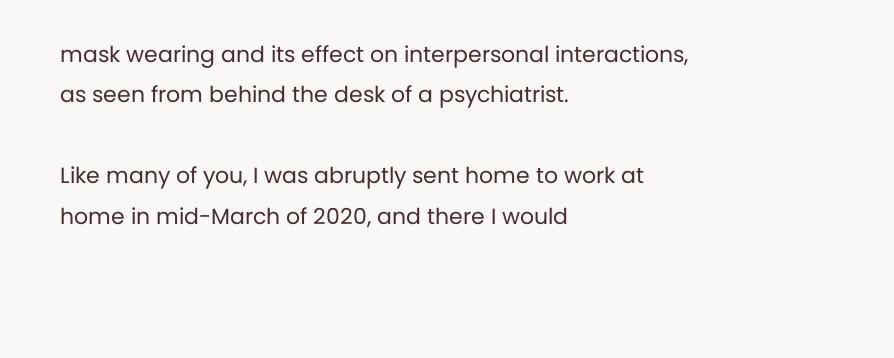mask wearing and its effect on interpersonal interactions, as seen from behind the desk of a psychiatrist.

Like many of you, I was abruptly sent home to work at home in mid-March of 2020, and there I would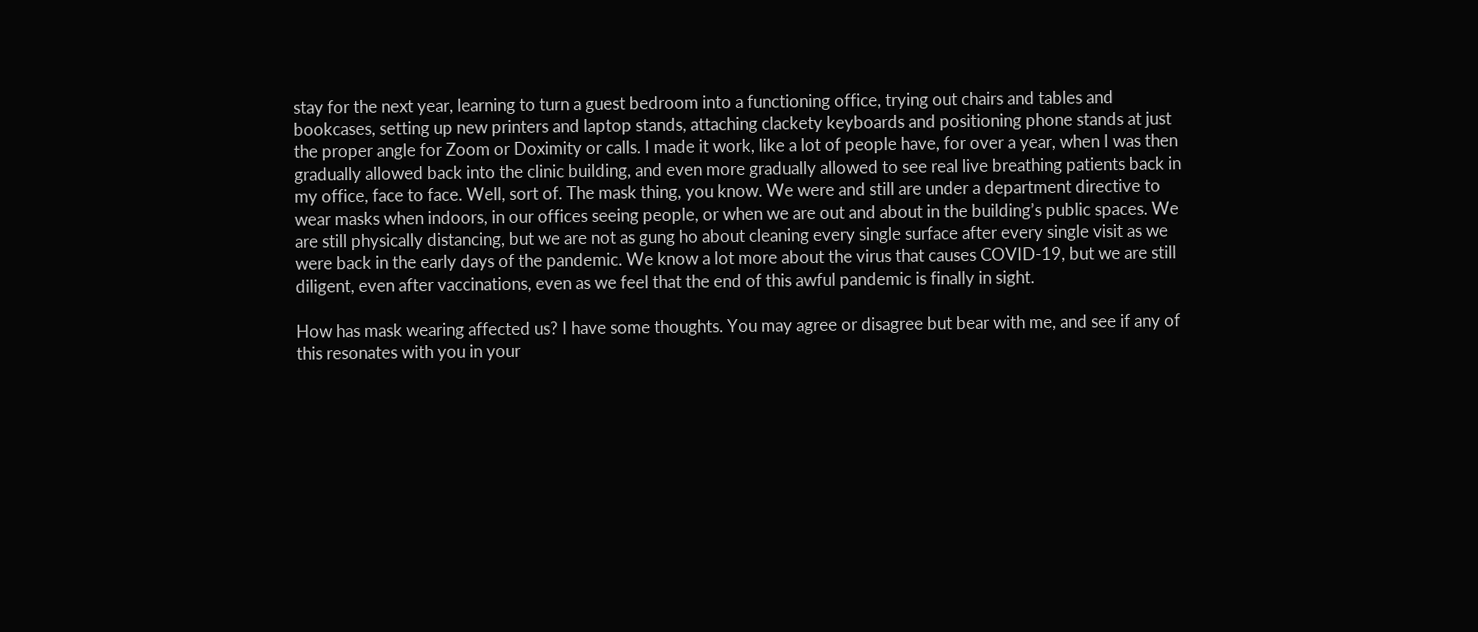stay for the next year, learning to turn a guest bedroom into a functioning office, trying out chairs and tables and bookcases, setting up new printers and laptop stands, attaching clackety keyboards and positioning phone stands at just the proper angle for Zoom or Doximity or calls. I made it work, like a lot of people have, for over a year, when I was then gradually allowed back into the clinic building, and even more gradually allowed to see real live breathing patients back in my office, face to face. Well, sort of. The mask thing, you know. We were and still are under a department directive to wear masks when indoors, in our offices seeing people, or when we are out and about in the building’s public spaces. We are still physically distancing, but we are not as gung ho about cleaning every single surface after every single visit as we were back in the early days of the pandemic. We know a lot more about the virus that causes COVID-19, but we are still diligent, even after vaccinations, even as we feel that the end of this awful pandemic is finally in sight.

How has mask wearing affected us? I have some thoughts. You may agree or disagree but bear with me, and see if any of this resonates with you in your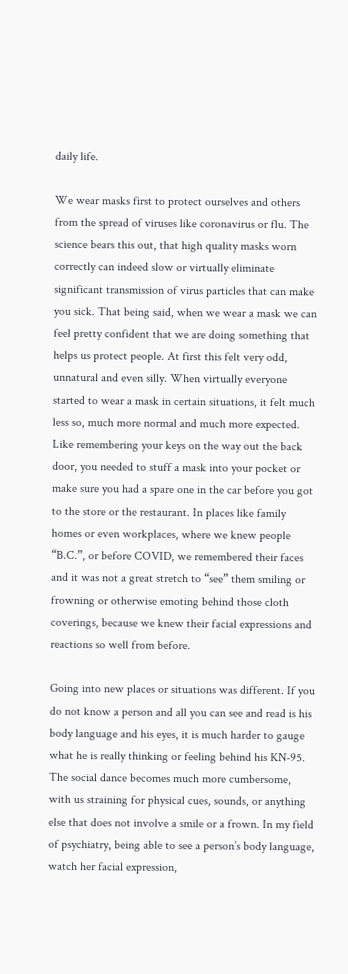daily life.

We wear masks first to protect ourselves and others from the spread of viruses like coronavirus or flu. The science bears this out, that high quality masks worn correctly can indeed slow or virtually eliminate significant transmission of virus particles that can make you sick. That being said, when we wear a mask we can feel pretty confident that we are doing something that helps us protect people. At first this felt very odd, unnatural and even silly. When virtually everyone started to wear a mask in certain situations, it felt much less so, much more normal and much more expected. Like remembering your keys on the way out the back door, you needed to stuff a mask into your pocket or make sure you had a spare one in the car before you got to the store or the restaurant. In places like family homes or even workplaces, where we knew people “B.C.”, or before COVID, we remembered their faces and it was not a great stretch to “see” them smiling or frowning or otherwise emoting behind those cloth coverings, because we knew their facial expressions and reactions so well from before.

Going into new places or situations was different. If you do not know a person and all you can see and read is his body language and his eyes, it is much harder to gauge what he is really thinking or feeling behind his KN-95. The social dance becomes much more cumbersome, with us straining for physical cues, sounds, or anything else that does not involve a smile or a frown. In my field of psychiatry, being able to see a person’s body language, watch her facial expression,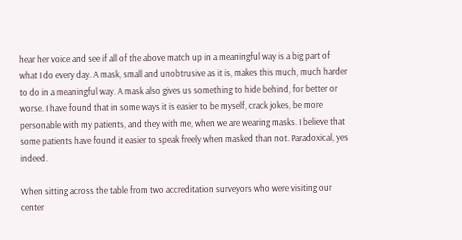hear her voice and see if all of the above match up in a meaningful way is a big part of what I do every day. A mask, small and unobtrusive as it is, makes this much, much harder to do in a meaningful way. A mask also gives us something to hide behind, for better or worse. I have found that in some ways it is easier to be myself, crack jokes, be more personable with my patients, and they with me, when we are wearing masks. I believe that some patients have found it easier to speak freely when masked than not. Paradoxical, yes indeed.

When sitting across the table from two accreditation surveyors who were visiting our center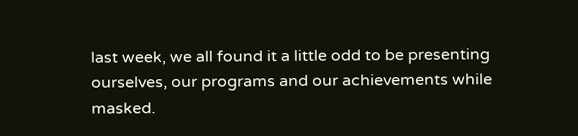last week, we all found it a little odd to be presenting ourselves, our programs and our achievements while masked.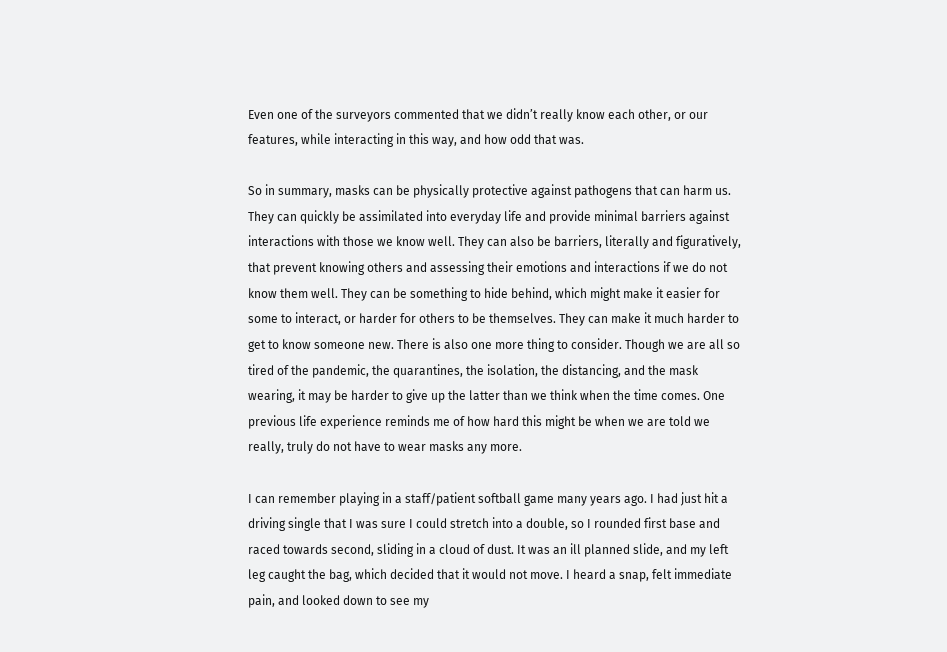Even one of the surveyors commented that we didn’t really know each other, or our features, while interacting in this way, and how odd that was.

So in summary, masks can be physically protective against pathogens that can harm us. They can quickly be assimilated into everyday life and provide minimal barriers against interactions with those we know well. They can also be barriers, literally and figuratively, that prevent knowing others and assessing their emotions and interactions if we do not know them well. They can be something to hide behind, which might make it easier for some to interact, or harder for others to be themselves. They can make it much harder to get to know someone new. There is also one more thing to consider. Though we are all so tired of the pandemic, the quarantines, the isolation, the distancing, and the mask wearing, it may be harder to give up the latter than we think when the time comes. One previous life experience reminds me of how hard this might be when we are told we really, truly do not have to wear masks any more.

I can remember playing in a staff/patient softball game many years ago. I had just hit a driving single that I was sure I could stretch into a double, so I rounded first base and raced towards second, sliding in a cloud of dust. It was an ill planned slide, and my left leg caught the bag, which decided that it would not move. I heard a snap, felt immediate pain, and looked down to see my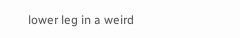lower leg in a weird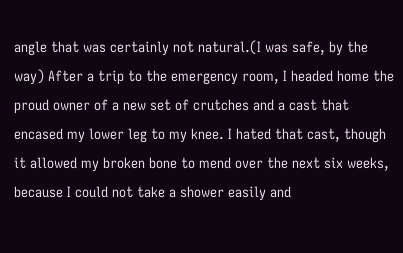angle that was certainly not natural.(I was safe, by the way) After a trip to the emergency room, I headed home the proud owner of a new set of crutches and a cast that encased my lower leg to my knee. I hated that cast, though it allowed my broken bone to mend over the next six weeks, because I could not take a shower easily and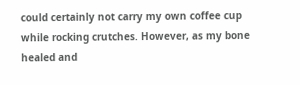could certainly not carry my own coffee cup while rocking crutches. However, as my bone healed and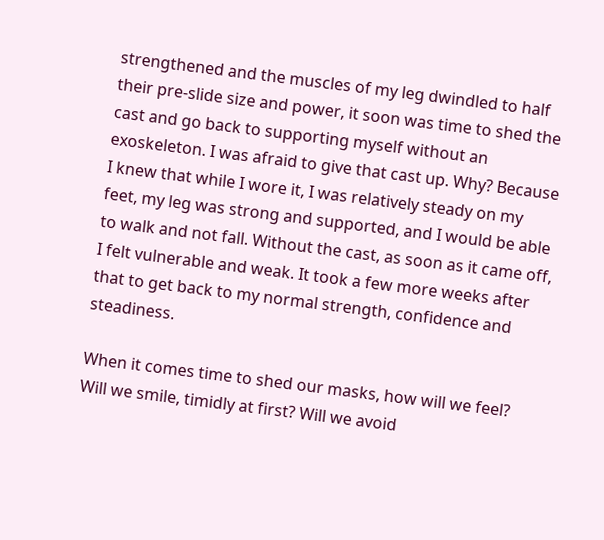strengthened and the muscles of my leg dwindled to half their pre-slide size and power, it soon was time to shed the cast and go back to supporting myself without an exoskeleton. I was afraid to give that cast up. Why? Because I knew that while I wore it, I was relatively steady on my feet, my leg was strong and supported, and I would be able to walk and not fall. Without the cast, as soon as it came off, I felt vulnerable and weak. It took a few more weeks after that to get back to my normal strength, confidence and steadiness.

When it comes time to shed our masks, how will we feel? Will we smile, timidly at first? Will we avoid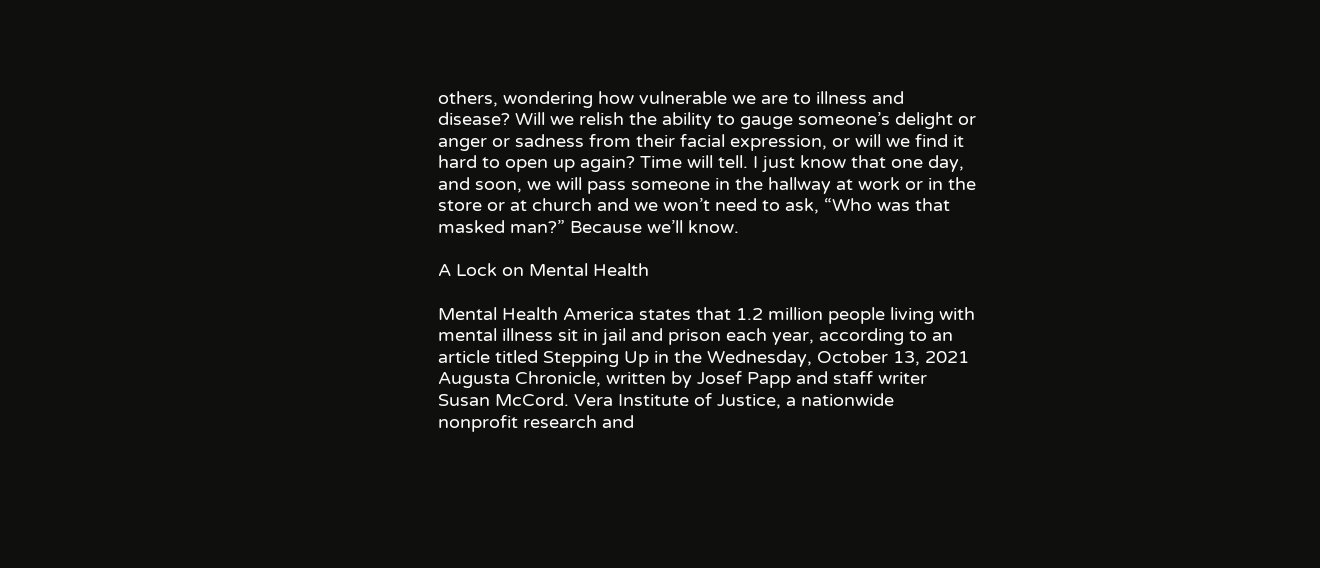others, wondering how vulnerable we are to illness and disease? Will we relish the ability to gauge someone’s delight or anger or sadness from their facial expression, or will we find it hard to open up again? Time will tell. I just know that one day, and soon, we will pass someone in the hallway at work or in the store or at church and we won’t need to ask, “Who was that masked man?” Because we’ll know.

A Lock on Mental Health

Mental Health America states that 1.2 million people living with mental illness sit in jail and prison each year, according to an article titled Stepping Up in the Wednesday, October 13, 2021 Augusta Chronicle, written by Josef Papp and staff writer Susan McCord. Vera Institute of Justice, a nationwide nonprofit research and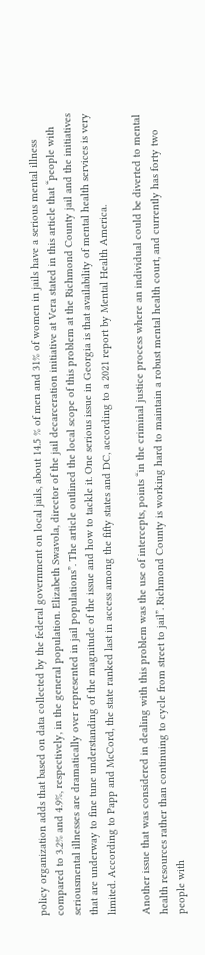policy organization adds that based on data collected by the federal government on local jails, about 14.5 % of men and 31% of women in jails have a serious mental illness compared to 3.2% and 4.9%, respectively, in the general population. Elizabeth Swavola, director of the jail decarceration initiative at Vera stated in this article that “people with seriousmental illnesses are dramatically over represented in jail populations”. The article outlined the local scope of this problem at the Richmond County jail and the initiatives that are underway to fine tune understanding of the magnitude of the issue and how to tackle it. One serious issue in Georgia is that availability of mental health services is very limited. According to Papp and McCord, the state ranked last in access among the fifty states and DC, according to a 2021 report by Mental Health America.

Another issue that was considered in dealing with this problem was the use of intercepts, points “in the criminal justice process where an individual could be diverted to mental health resources rather than continuing to cycle from street to jail”. Richmond County is working hard to maintain a robust mental health court, and currently has forty two people with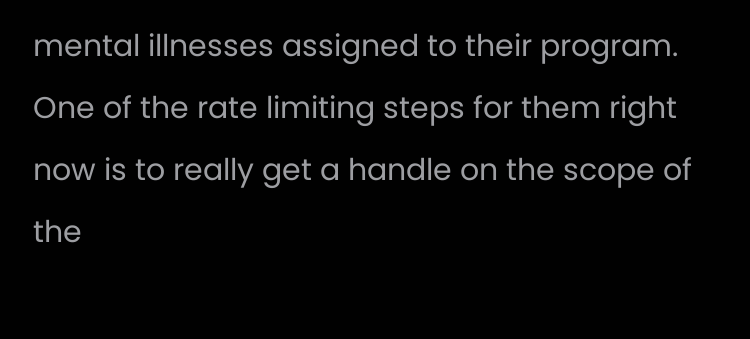mental illnesses assigned to their program. One of the rate limiting steps for them right now is to really get a handle on the scope of the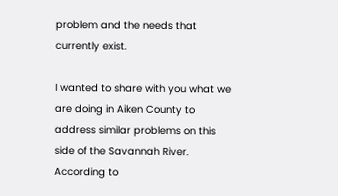problem and the needs that currently exist.

I wanted to share with you what we are doing in Aiken County to address similar problems on this side of the Savannah River. According to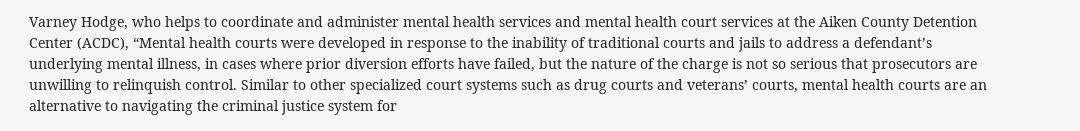Varney Hodge, who helps to coordinate and administer mental health services and mental health court services at the Aiken County Detention Center (ACDC), “Mental health courts were developed in response to the inability of traditional courts and jails to address a defendant’s underlying mental illness, in cases where prior diversion efforts have failed, but the nature of the charge is not so serious that prosecutors are unwilling to relinquish control. Similar to other specialized court systems such as drug courts and veterans’ courts, mental health courts are an alternative to navigating the criminal justice system for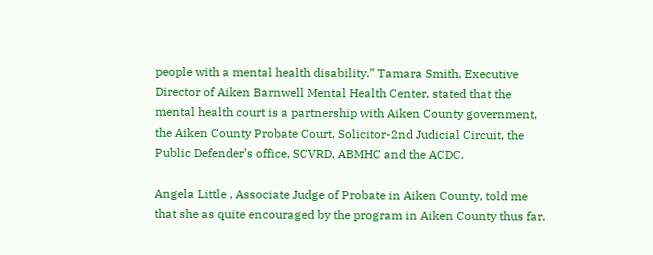people with a mental health disability.” Tamara Smith, Executive Director of Aiken Barnwell Mental Health Center, stated that the mental health court is a partnership with Aiken County government, the Aiken County Probate Court, Solicitor-2nd Judicial Circuit, the Public Defender’s office, SCVRD, ABMHC and the ACDC.

Angela Little , Associate Judge of Probate in Aiken County, told me that she as quite encouraged by the program in Aiken County thus far.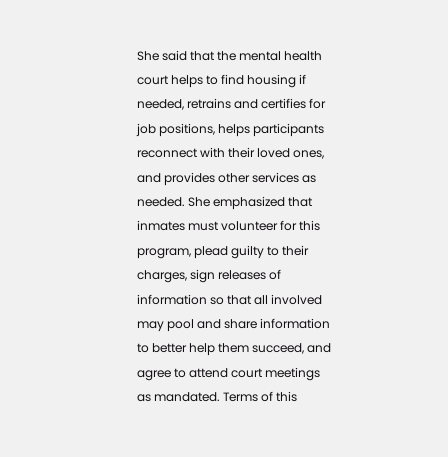She said that the mental health court helps to find housing if needed, retrains and certifies for job positions, helps participants reconnect with their loved ones, and provides other services as needed. She emphasized that inmates must volunteer for this program, plead guilty to their charges, sign releases of information so that all involved may pool and share information to better help them succeed, and agree to attend court meetings as mandated. Terms of this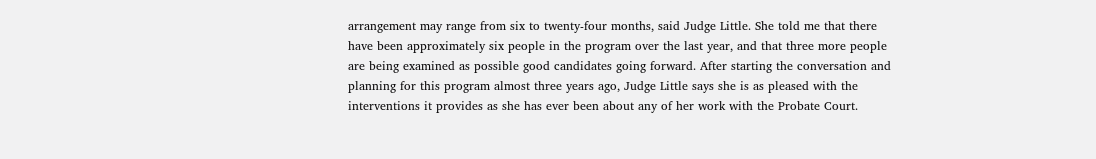arrangement may range from six to twenty-four months, said Judge Little. She told me that there have been approximately six people in the program over the last year, and that three more people are being examined as possible good candidates going forward. After starting the conversation and planning for this program almost three years ago, Judge Little says she is as pleased with the interventions it provides as she has ever been about any of her work with the Probate Court.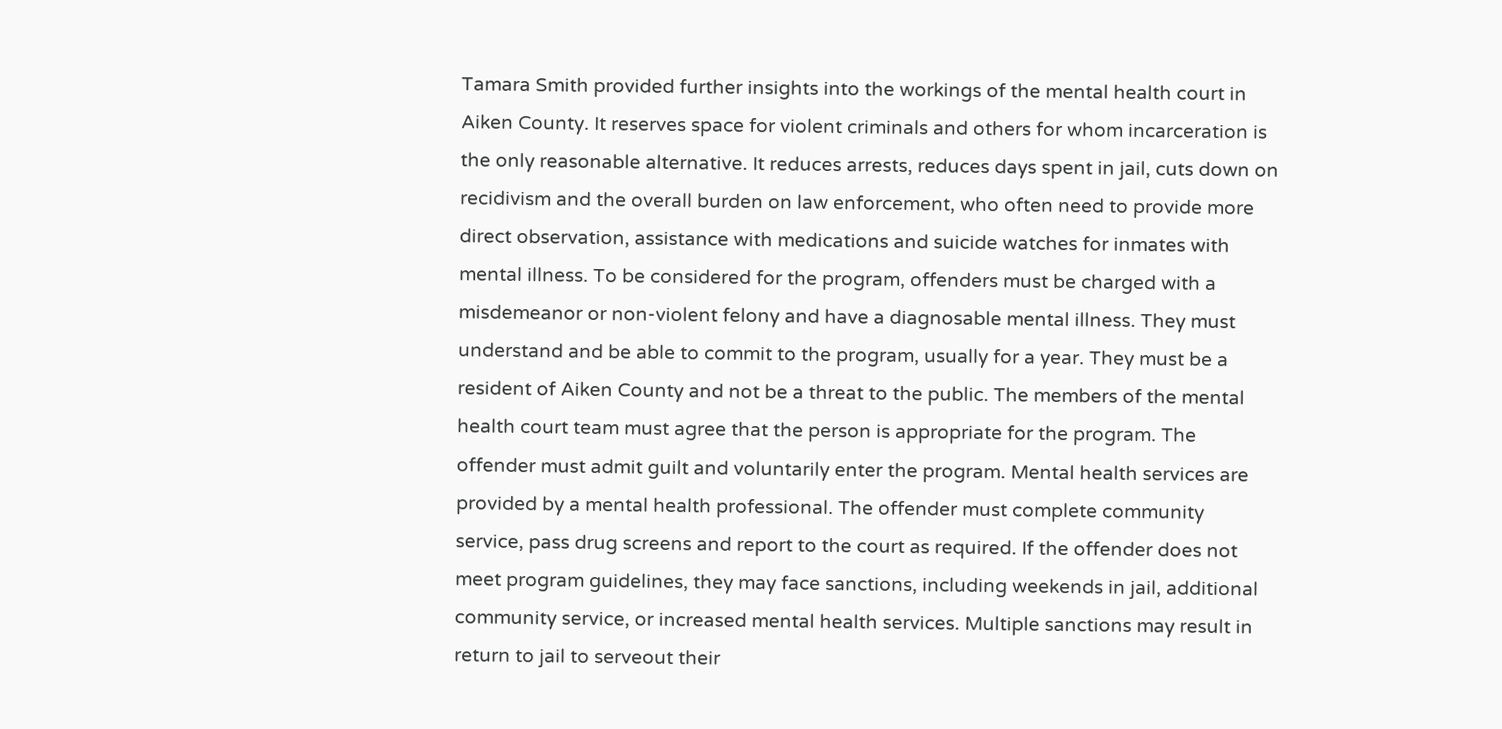Tamara Smith provided further insights into the workings of the mental health court in Aiken County. It reserves space for violent criminals and others for whom incarceration is the only reasonable alternative. It reduces arrests, reduces days spent in jail, cuts down on recidivism and the overall burden on law enforcement, who often need to provide more direct observation, assistance with medications and suicide watches for inmates with mental illness. To be considered for the program, offenders must be charged with a misdemeanor or non-violent felony and have a diagnosable mental illness. They must understand and be able to commit to the program, usually for a year. They must be a resident of Aiken County and not be a threat to the public. The members of the mental health court team must agree that the person is appropriate for the program. The offender must admit guilt and voluntarily enter the program. Mental health services are provided by a mental health professional. The offender must complete community service, pass drug screens and report to the court as required. If the offender does not meet program guidelines, they may face sanctions, including weekends in jail, additional community service, or increased mental health services. Multiple sanctions may result in return to jail to serveout their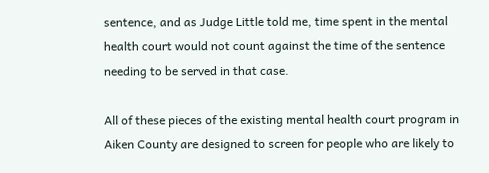sentence, and as Judge Little told me, time spent in the mental health court would not count against the time of the sentence needing to be served in that case.

All of these pieces of the existing mental health court program in Aiken County are designed to screen for people who are likely to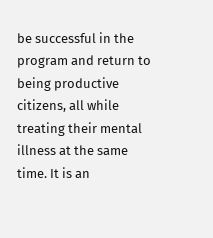be successful in the program and return to being productive citizens, all while treating their mental illness at the same time. It is an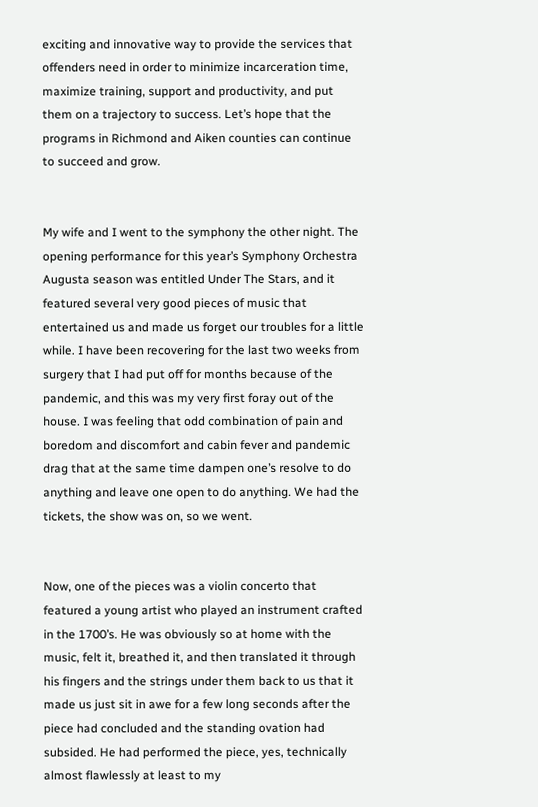exciting and innovative way to provide the services that offenders need in order to minimize incarceration time, maximize training, support and productivity, and put them on a trajectory to success. Let’s hope that the programs in Richmond and Aiken counties can continue to succeed and grow.


My wife and I went to the symphony the other night. The opening performance for this year’s Symphony Orchestra Augusta season was entitled Under The Stars, and it featured several very good pieces of music that entertained us and made us forget our troubles for a little while. I have been recovering for the last two weeks from surgery that I had put off for months because of the pandemic, and this was my very first foray out of the house. I was feeling that odd combination of pain and boredom and discomfort and cabin fever and pandemic drag that at the same time dampen one’s resolve to do anything and leave one open to do anything. We had the tickets, the show was on, so we went.


Now, one of the pieces was a violin concerto that featured a young artist who played an instrument crafted in the 1700’s. He was obviously so at home with the music, felt it, breathed it, and then translated it through his fingers and the strings under them back to us that it made us just sit in awe for a few long seconds after the piece had concluded and the standing ovation had subsided. He had performed the piece, yes, technically almost flawlessly at least to my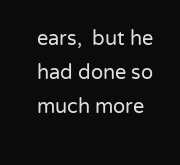ears,  but he had done so much more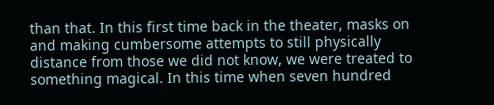than that. In this first time back in the theater, masks on and making cumbersome attempts to still physically distance from those we did not know, we were treated to something magical. In this time when seven hundred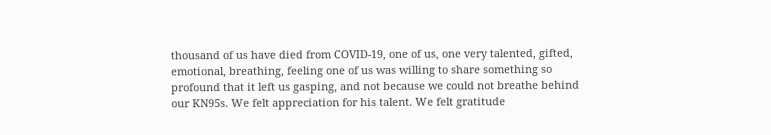thousand of us have died from COVID-19, one of us, one very talented, gifted, emotional, breathing, feeling one of us was willing to share something so profound that it left us gasping, and not because we could not breathe behind our KN95s. We felt appreciation for his talent. We felt gratitude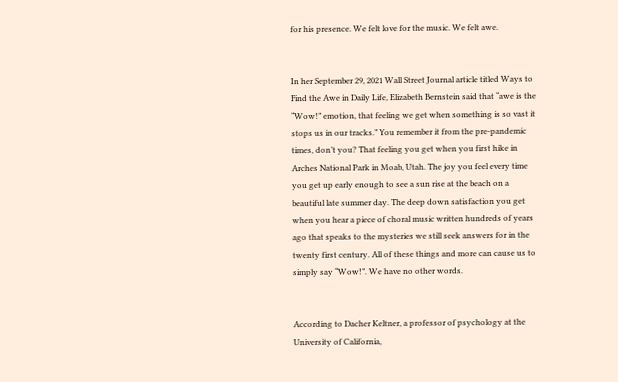for his presence. We felt love for the music. We felt awe.


In her September 29, 2021 Wall Street Journal article titled Ways to Find the Awe in Daily Life, Elizabeth Bernstein said that “awe is the “Wow!” emotion, that feeling we get when something is so vast it stops us in our tracks.” You remember it from the pre-pandemic times, don’t you? That feeling you get when you first hike in Arches National Park in Moab, Utah. The joy you feel every time you get up early enough to see a sun rise at the beach on a beautiful late summer day. The deep down satisfaction you get when you hear a piece of choral music written hundreds of years ago that speaks to the mysteries we still seek answers for in the twenty first century. All of these things and more can cause us to simply say “Wow!”. We have no other words.


According to Dacher Keltner, a professor of psychology at the University of California,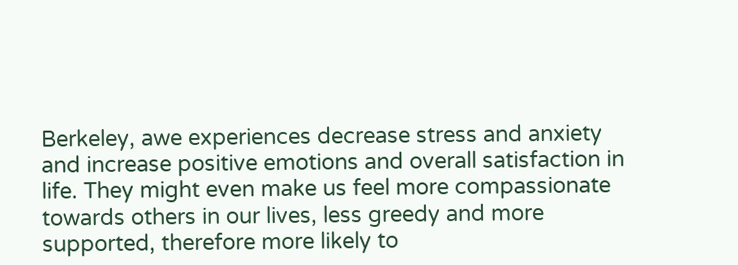Berkeley, awe experiences decrease stress and anxiety and increase positive emotions and overall satisfaction in life. They might even make us feel more compassionate towards others in our lives, less greedy and more supported, therefore more likely to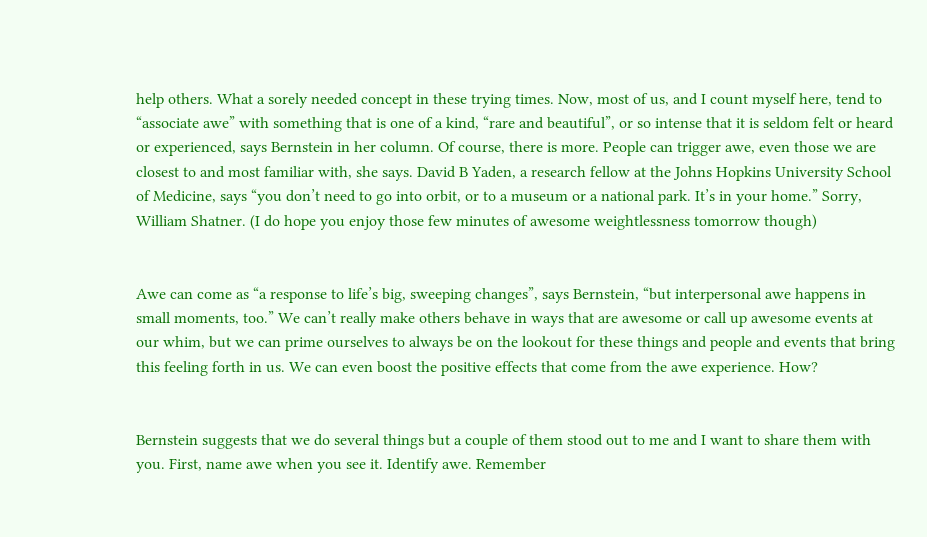help others. What a sorely needed concept in these trying times. Now, most of us, and I count myself here, tend to “associate awe” with something that is one of a kind, “rare and beautiful”, or so intense that it is seldom felt or heard or experienced, says Bernstein in her column. Of course, there is more. People can trigger awe, even those we are closest to and most familiar with, she says. David B Yaden, a research fellow at the Johns Hopkins University School of Medicine, says “you don’t need to go into orbit, or to a museum or a national park. It’s in your home.” Sorry, William Shatner. (I do hope you enjoy those few minutes of awesome weightlessness tomorrow though)


Awe can come as “a response to life’s big, sweeping changes”, says Bernstein, “but interpersonal awe happens in small moments, too.” We can’t really make others behave in ways that are awesome or call up awesome events at our whim, but we can prime ourselves to always be on the lookout for these things and people and events that bring this feeling forth in us. We can even boost the positive effects that come from the awe experience. How?


Bernstein suggests that we do several things but a couple of them stood out to me and I want to share them with you. First, name awe when you see it. Identify awe. Remember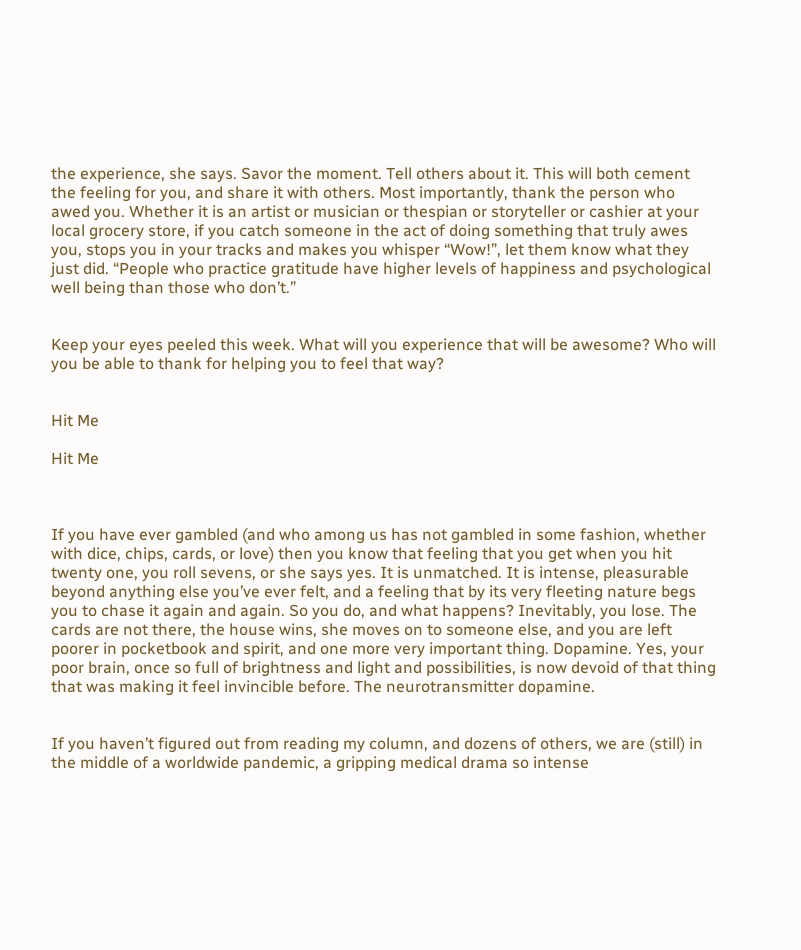the experience, she says. Savor the moment. Tell others about it. This will both cement the feeling for you, and share it with others. Most importantly, thank the person who awed you. Whether it is an artist or musician or thespian or storyteller or cashier at your local grocery store, if you catch someone in the act of doing something that truly awes you, stops you in your tracks and makes you whisper “Wow!”, let them know what they just did. “People who practice gratitude have higher levels of happiness and psychological well being than those who don’t.”


Keep your eyes peeled this week. What will you experience that will be awesome? Who will you be able to thank for helping you to feel that way?


Hit Me

Hit Me



If you have ever gambled (and who among us has not gambled in some fashion, whether with dice, chips, cards, or love) then you know that feeling that you get when you hit twenty one, you roll sevens, or she says yes. It is unmatched. It is intense, pleasurable beyond anything else you’ve ever felt, and a feeling that by its very fleeting nature begs you to chase it again and again. So you do, and what happens? Inevitably, you lose. The cards are not there, the house wins, she moves on to someone else, and you are left poorer in pocketbook and spirit, and one more very important thing. Dopamine. Yes, your poor brain, once so full of brightness and light and possibilities, is now devoid of that thing that was making it feel invincible before. The neurotransmitter dopamine.


If you haven’t figured out from reading my column, and dozens of others, we are (still) in the middle of a worldwide pandemic, a gripping medical drama so intense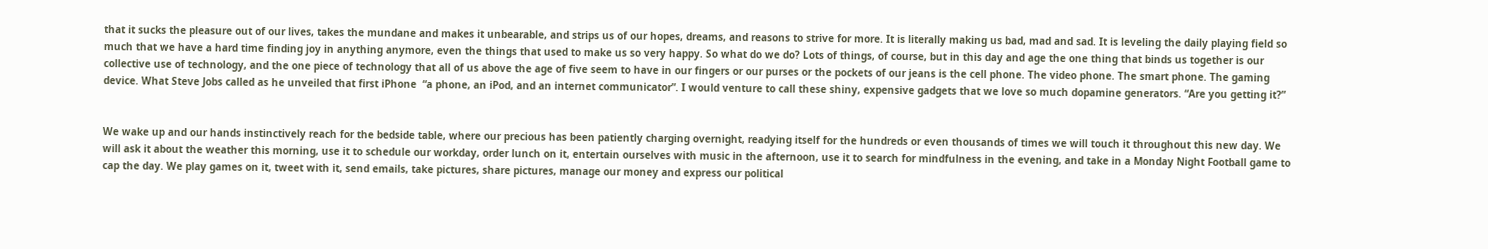that it sucks the pleasure out of our lives, takes the mundane and makes it unbearable, and strips us of our hopes, dreams, and reasons to strive for more. It is literally making us bad, mad and sad. It is leveling the daily playing field so much that we have a hard time finding joy in anything anymore, even the things that used to make us so very happy. So what do we do? Lots of things, of course, but in this day and age the one thing that binds us together is our collective use of technology, and the one piece of technology that all of us above the age of five seem to have in our fingers or our purses or the pockets of our jeans is the cell phone. The video phone. The smart phone. The gaming device. What Steve Jobs called as he unveiled that first iPhone  “a phone, an iPod, and an internet communicator”. I would venture to call these shiny, expensive gadgets that we love so much dopamine generators. “Are you getting it?”


We wake up and our hands instinctively reach for the bedside table, where our precious has been patiently charging overnight, readying itself for the hundreds or even thousands of times we will touch it throughout this new day. We will ask it about the weather this morning, use it to schedule our workday, order lunch on it, entertain ourselves with music in the afternoon, use it to search for mindfulness in the evening, and take in a Monday Night Football game to cap the day. We play games on it, tweet with it, send emails, take pictures, share pictures, manage our money and express our political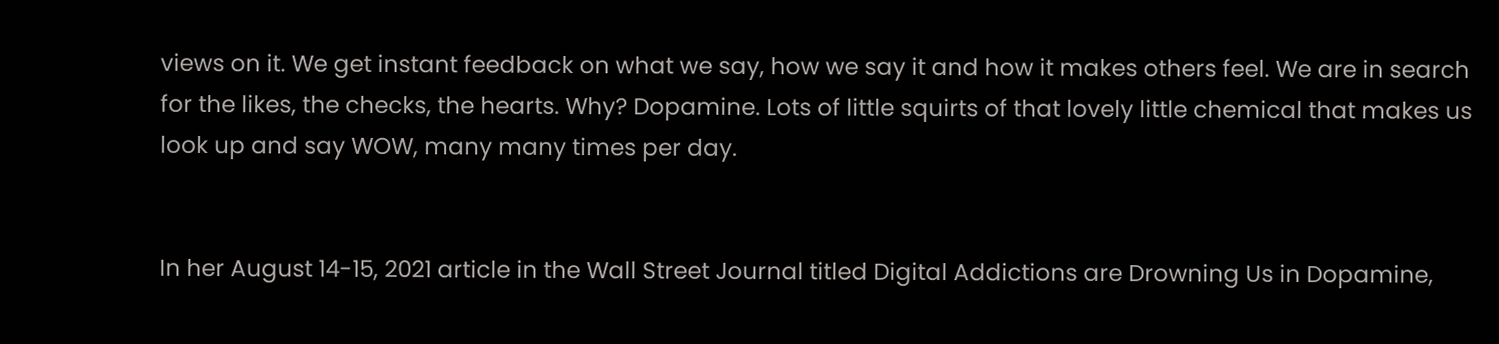views on it. We get instant feedback on what we say, how we say it and how it makes others feel. We are in search for the likes, the checks, the hearts. Why? Dopamine. Lots of little squirts of that lovely little chemical that makes us look up and say WOW, many many times per day.


In her August 14-15, 2021 article in the Wall Street Journal titled Digital Addictions are Drowning Us in Dopamine,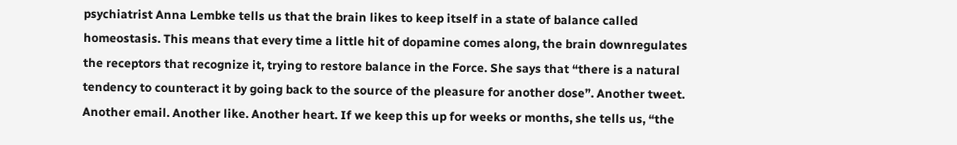psychiatrist Anna Lembke tells us that the brain likes to keep itself in a state of balance called homeostasis. This means that every time a little hit of dopamine comes along, the brain downregulates the receptors that recognize it, trying to restore balance in the Force. She says that “there is a natural tendency to counteract it by going back to the source of the pleasure for another dose”. Another tweet. Another email. Another like. Another heart. If we keep this up for weeks or months, she tells us, “the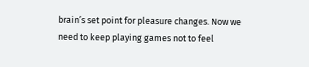brain’s set point for pleasure changes. Now we need to keep playing games not to feel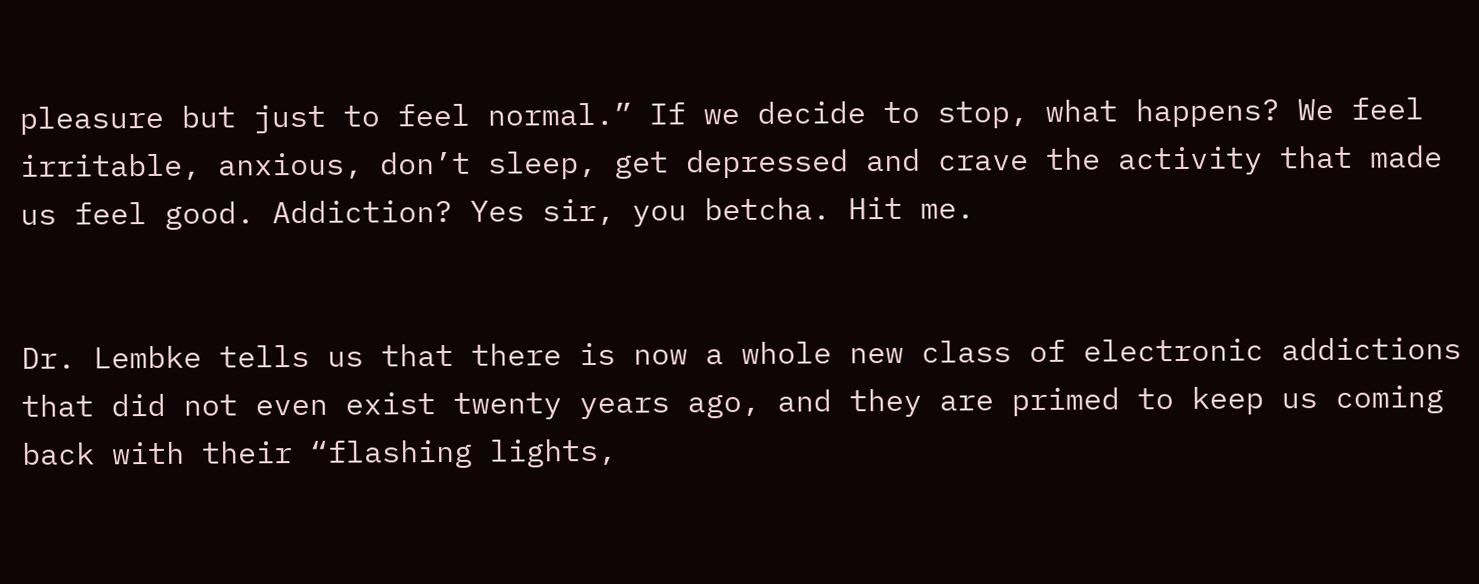pleasure but just to feel normal.” If we decide to stop, what happens? We feel irritable, anxious, don’t sleep, get depressed and crave the activity that made us feel good. Addiction? Yes sir, you betcha. Hit me.


Dr. Lembke tells us that there is now a whole new class of electronic addictions that did not even exist twenty years ago, and they are primed to keep us coming back with their “flashing lights,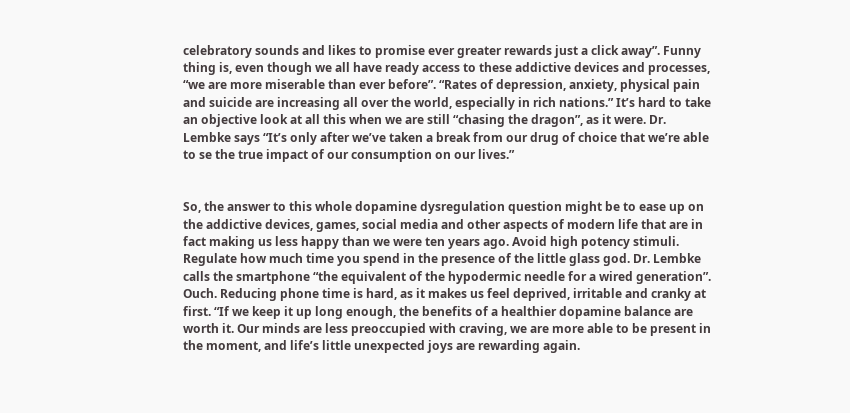celebratory sounds and likes to promise ever greater rewards just a click away”. Funny thing is, even though we all have ready access to these addictive devices and processes, “we are more miserable than ever before”. “Rates of depression, anxiety, physical pain and suicide are increasing all over the world, especially in rich nations.” It’s hard to take an objective look at all this when we are still “chasing the dragon”, as it were. Dr. Lembke says “It’s only after we’ve taken a break from our drug of choice that we’re able to se the true impact of our consumption on our lives.”


So, the answer to this whole dopamine dysregulation question might be to ease up on the addictive devices, games, social media and other aspects of modern life that are in fact making us less happy than we were ten years ago. Avoid high potency stimuli. Regulate how much time you spend in the presence of the little glass god. Dr. Lembke calls the smartphone “the equivalent of the hypodermic needle for a wired generation”. Ouch. Reducing phone time is hard, as it makes us feel deprived, irritable and cranky at first. “If we keep it up long enough, the benefits of a healthier dopamine balance are worth it. Our minds are less preoccupied with craving, we are more able to be present in the moment, and life’s little unexpected joys are rewarding again.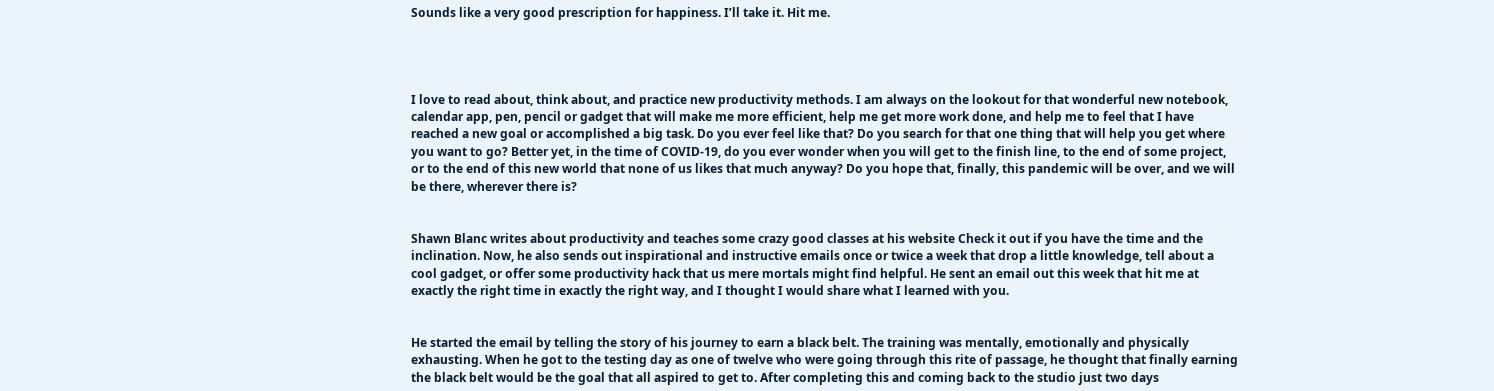Sounds like a very good prescription for happiness. I’ll take it. Hit me.




I love to read about, think about, and practice new productivity methods. I am always on the lookout for that wonderful new notebook, calendar app, pen, pencil or gadget that will make me more efficient, help me get more work done, and help me to feel that I have reached a new goal or accomplished a big task. Do you ever feel like that? Do you search for that one thing that will help you get where you want to go? Better yet, in the time of COVID-19, do you ever wonder when you will get to the finish line, to the end of some project, or to the end of this new world that none of us likes that much anyway? Do you hope that, finally, this pandemic will be over, and we will be there, wherever there is?


Shawn Blanc writes about productivity and teaches some crazy good classes at his website Check it out if you have the time and the inclination. Now, he also sends out inspirational and instructive emails once or twice a week that drop a little knowledge, tell about a cool gadget, or offer some productivity hack that us mere mortals might find helpful. He sent an email out this week that hit me at exactly the right time in exactly the right way, and I thought I would share what I learned with you.


He started the email by telling the story of his journey to earn a black belt. The training was mentally, emotionally and physically exhausting. When he got to the testing day as one of twelve who were going through this rite of passage, he thought that finally earning the black belt would be the goal that all aspired to get to. After completing this and coming back to the studio just two days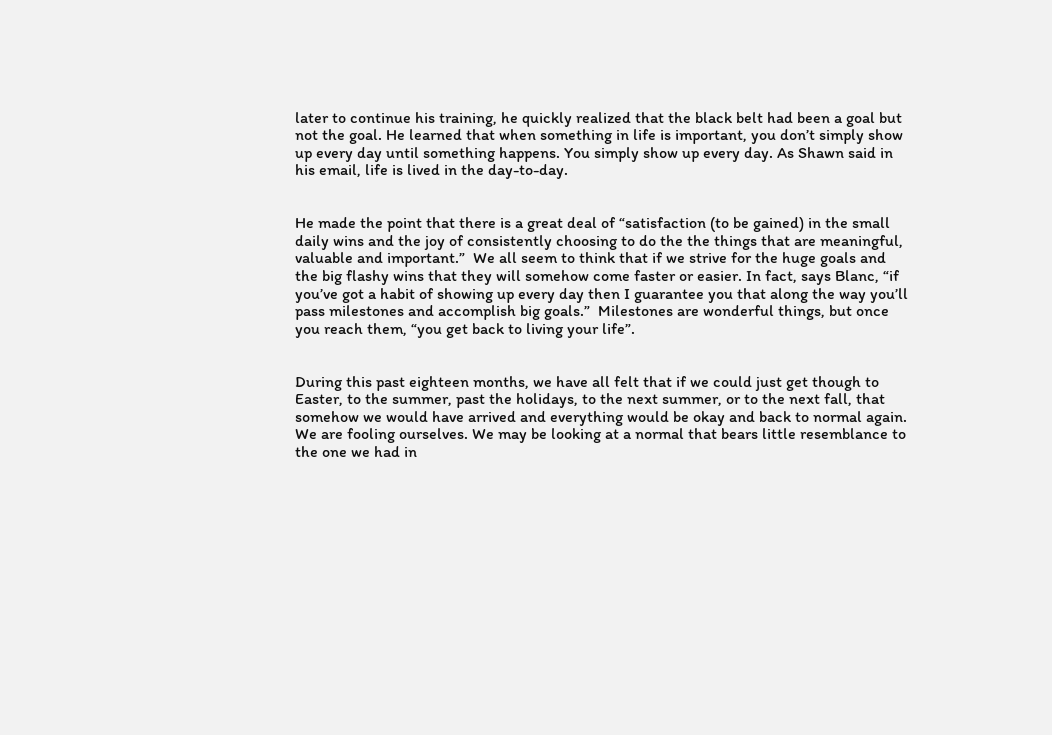later to continue his training, he quickly realized that the black belt had been a goal but not the goal. He learned that when something in life is important, you don’t simply show up every day until something happens. You simply show up every day. As Shawn said in his email, life is lived in the day-to-day.


He made the point that there is a great deal of “satisfaction (to be gained) in the small daily wins and the joy of consistently choosing to do the the things that are meaningful, valuable and important.”  We all seem to think that if we strive for the huge goals and the big flashy wins that they will somehow come faster or easier. In fact, says Blanc, “if you’ve got a habit of showing up every day then I guarantee you that along the way you’ll pass milestones and accomplish big goals.”  Milestones are wonderful things, but once you reach them, “you get back to living your life”.


During this past eighteen months, we have all felt that if we could just get though to Easter, to the summer, past the holidays, to the next summer, or to the next fall, that somehow we would have arrived and everything would be okay and back to normal again. We are fooling ourselves. We may be looking at a normal that bears little resemblance to the one we had in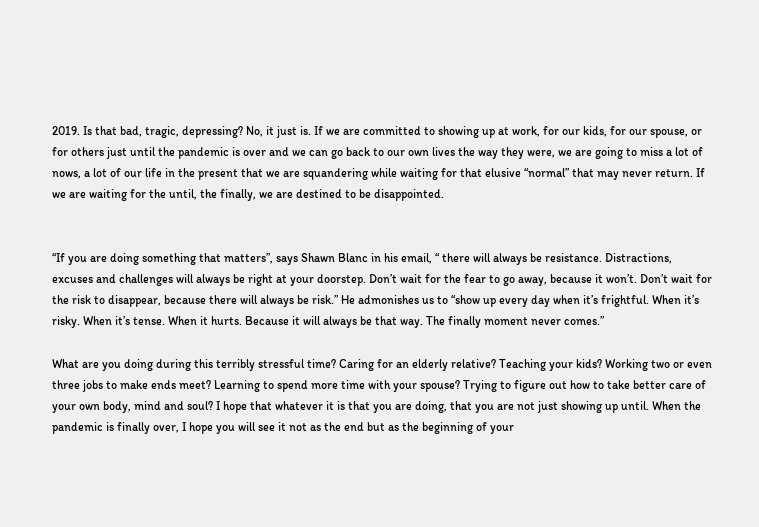2019. Is that bad, tragic, depressing? No, it just is. If we are committed to showing up at work, for our kids, for our spouse, or for others just until the pandemic is over and we can go back to our own lives the way they were, we are going to miss a lot of nows, a lot of our life in the present that we are squandering while waiting for that elusive “normal” that may never return. If we are waiting for the until, the finally, we are destined to be disappointed.


“If you are doing something that matters”, says Shawn Blanc in his email, “ there will always be resistance. Distractions, excuses and challenges will always be right at your doorstep. Don’t wait for the fear to go away, because it won’t. Don’t wait for the risk to disappear, because there will always be risk.” He admonishes us to “show up every day when it’s frightful. When it’s risky. When it’s tense. When it hurts. Because it will always be that way. The finally moment never comes.”

What are you doing during this terribly stressful time? Caring for an elderly relative? Teaching your kids? Working two or even three jobs to make ends meet? Learning to spend more time with your spouse? Trying to figure out how to take better care of your own body, mind and soul? I hope that whatever it is that you are doing, that you are not just showing up until. When the pandemic is finally over, I hope you will see it not as the end but as the beginning of your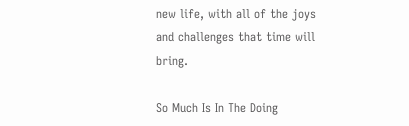new life, with all of the joys and challenges that time will bring.

So Much Is In The Doing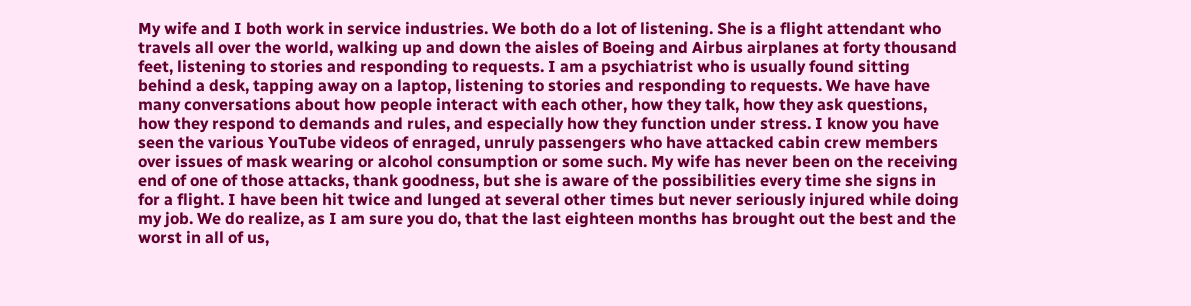My wife and I both work in service industries. We both do a lot of listening. She is a flight attendant who travels all over the world, walking up and down the aisles of Boeing and Airbus airplanes at forty thousand feet, listening to stories and responding to requests. I am a psychiatrist who is usually found sitting behind a desk, tapping away on a laptop, listening to stories and responding to requests. We have have many conversations about how people interact with each other, how they talk, how they ask questions, how they respond to demands and rules, and especially how they function under stress. I know you have seen the various YouTube videos of enraged, unruly passengers who have attacked cabin crew members over issues of mask wearing or alcohol consumption or some such. My wife has never been on the receiving end of one of those attacks, thank goodness, but she is aware of the possibilities every time she signs in for a flight. I have been hit twice and lunged at several other times but never seriously injured while doing my job. We do realize, as I am sure you do, that the last eighteen months has brought out the best and the worst in all of us,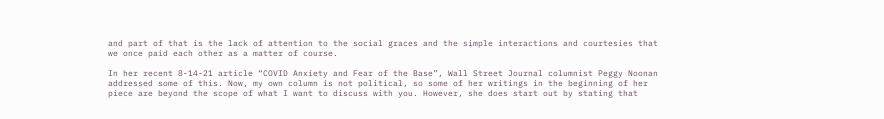and part of that is the lack of attention to the social graces and the simple interactions and courtesies that we once paid each other as a matter of course.

In her recent 8-14-21 article “COVID Anxiety and Fear of the Base”, Wall Street Journal columnist Peggy Noonan addressed some of this. Now, my own column is not political, so some of her writings in the beginning of her piece are beyond the scope of what I want to discuss with you. However, she does start out by stating that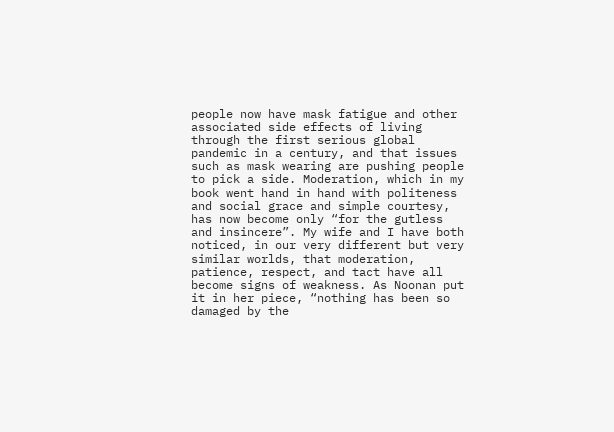people now have mask fatigue and other associated side effects of living through the first serious global pandemic in a century, and that issues such as mask wearing are pushing people to pick a side. Moderation, which in my book went hand in hand with politeness and social grace and simple courtesy, has now become only “for the gutless and insincere”. My wife and I have both noticed, in our very different but very similar worlds, that moderation, patience, respect, and tact have all become signs of weakness. As Noonan put it in her piece, “nothing has been so damaged by the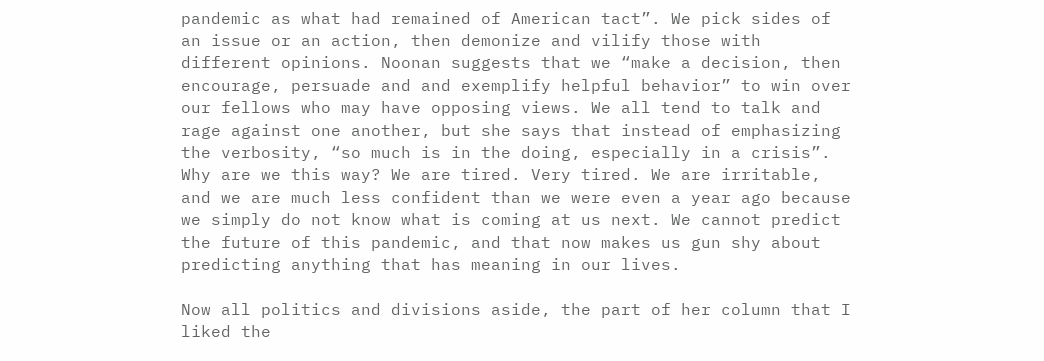pandemic as what had remained of American tact”. We pick sides of an issue or an action, then demonize and vilify those with different opinions. Noonan suggests that we “make a decision, then encourage, persuade and and exemplify helpful behavior” to win over our fellows who may have opposing views. We all tend to talk and rage against one another, but she says that instead of emphasizing the verbosity, “so much is in the doing, especially in a crisis”. Why are we this way? We are tired. Very tired. We are irritable, and we are much less confident than we were even a year ago because we simply do not know what is coming at us next. We cannot predict the future of this pandemic, and that now makes us gun shy about predicting anything that has meaning in our lives.

Now all politics and divisions aside, the part of her column that I liked the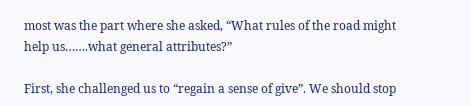most was the part where she asked, “What rules of the road might help us…….what general attributes?”

First, she challenged us to “regain a sense of give”. We should stop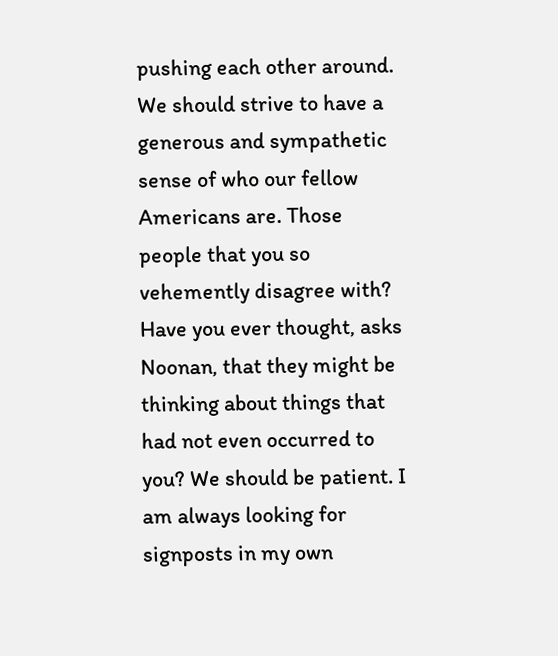pushing each other around. We should strive to have a generous and sympathetic sense of who our fellow Americans are. Those people that you so vehemently disagree with? Have you ever thought, asks Noonan, that they might be thinking about things that had not even occurred to you? We should be patient. I am always looking for signposts in my own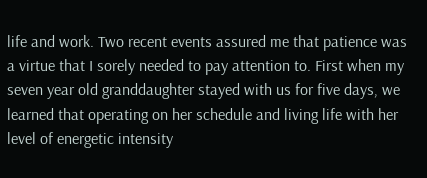life and work. Two recent events assured me that patience was a virtue that I sorely needed to pay attention to. First when my seven year old granddaughter stayed with us for five days, we learned that operating on her schedule and living life with her level of energetic intensity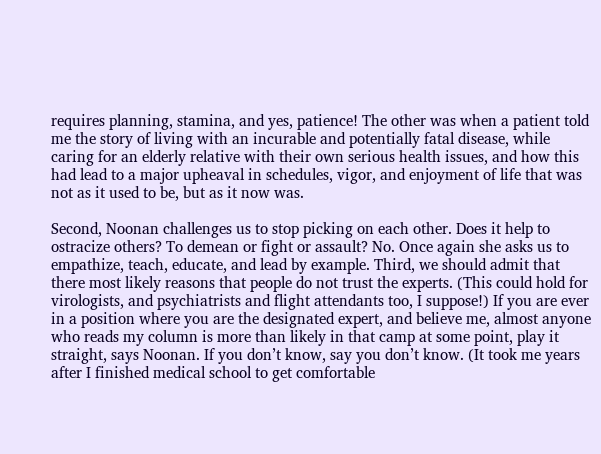requires planning, stamina, and yes, patience! The other was when a patient told me the story of living with an incurable and potentially fatal disease, while caring for an elderly relative with their own serious health issues, and how this had lead to a major upheaval in schedules, vigor, and enjoyment of life that was not as it used to be, but as it now was.

Second, Noonan challenges us to stop picking on each other. Does it help to ostracize others? To demean or fight or assault? No. Once again she asks us to empathize, teach, educate, and lead by example. Third, we should admit that there most likely reasons that people do not trust the experts. (This could hold for virologists, and psychiatrists and flight attendants too, I suppose!) If you are ever in a position where you are the designated expert, and believe me, almost anyone who reads my column is more than likely in that camp at some point, play it straight, says Noonan. If you don’t know, say you don’t know. (It took me years after I finished medical school to get comfortable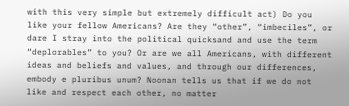with this very simple but extremely difficult act) Do you like your fellow Americans? Are they “other”, “imbeciles”, or dare I stray into the political quicksand and use the term “deplorables” to you? Or are we all Americans, with different ideas and beliefs and values, and through our differences, embody e pluribus unum? Noonan tells us that if we do not like and respect each other, no matter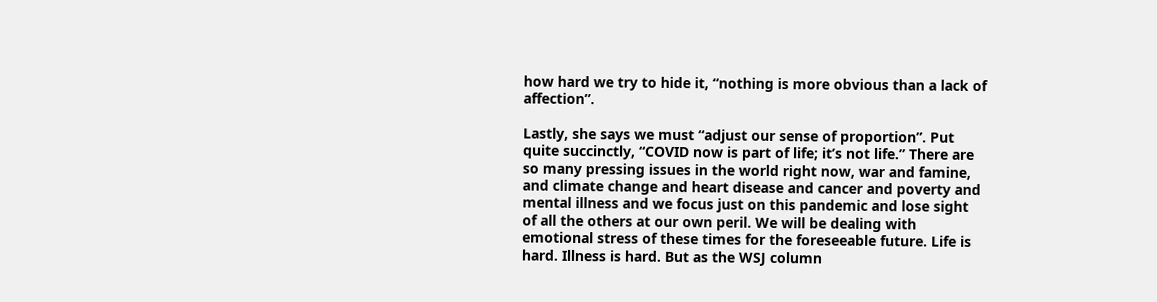how hard we try to hide it, “nothing is more obvious than a lack of affection”.

Lastly, she says we must “adjust our sense of proportion”. Put quite succinctly, “COVID now is part of life; it’s not life.” There are so many pressing issues in the world right now, war and famine, and climate change and heart disease and cancer and poverty and mental illness and we focus just on this pandemic and lose sight of all the others at our own peril. We will be dealing with emotional stress of these times for the foreseeable future. Life is hard. Illness is hard. But as the WSJ column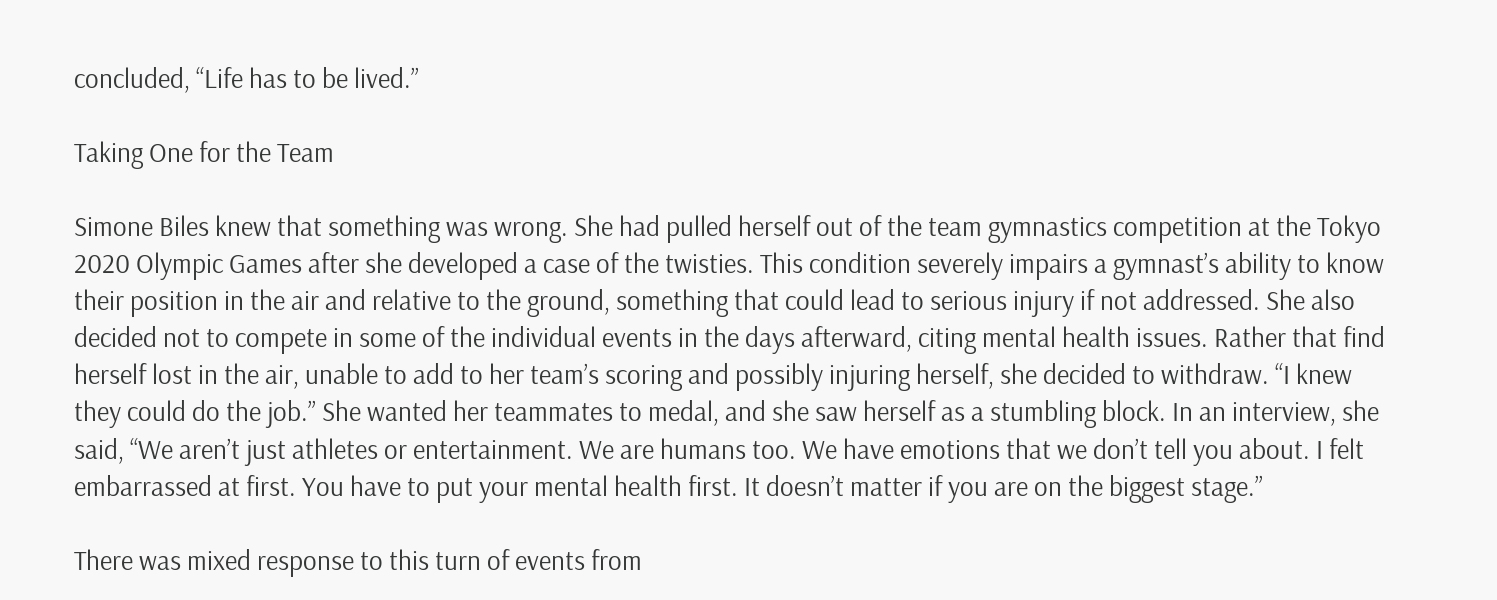concluded, “Life has to be lived.”

Taking One for the Team

Simone Biles knew that something was wrong. She had pulled herself out of the team gymnastics competition at the Tokyo 2020 Olympic Games after she developed a case of the twisties. This condition severely impairs a gymnast’s ability to know their position in the air and relative to the ground, something that could lead to serious injury if not addressed. She also decided not to compete in some of the individual events in the days afterward, citing mental health issues. Rather that find herself lost in the air, unable to add to her team’s scoring and possibly injuring herself, she decided to withdraw. “I knew they could do the job.” She wanted her teammates to medal, and she saw herself as a stumbling block. In an interview, she said, “We aren’t just athletes or entertainment. We are humans too. We have emotions that we don’t tell you about. I felt embarrassed at first. You have to put your mental health first. It doesn’t matter if you are on the biggest stage.”

There was mixed response to this turn of events from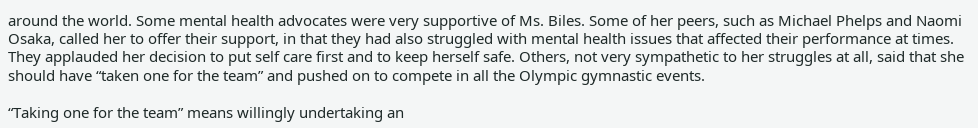around the world. Some mental health advocates were very supportive of Ms. Biles. Some of her peers, such as Michael Phelps and Naomi Osaka, called her to offer their support, in that they had also struggled with mental health issues that affected their performance at times. They applauded her decision to put self care first and to keep herself safe. Others, not very sympathetic to her struggles at all, said that she should have “taken one for the team” and pushed on to compete in all the Olympic gymnastic events.

“Taking one for the team” means willingly undertaking an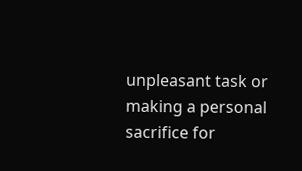unpleasant task or making a personal sacrifice for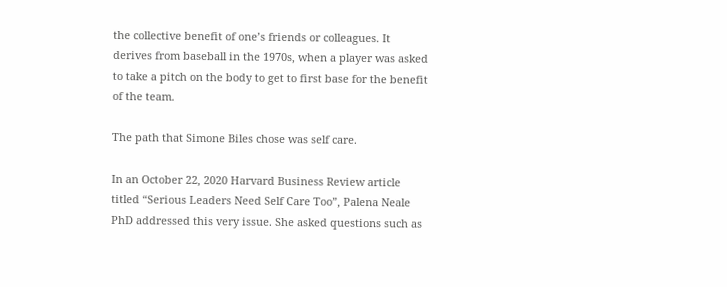the collective benefit of one’s friends or colleagues. It derives from baseball in the 1970s, when a player was asked to take a pitch on the body to get to first base for the benefit of the team.

The path that Simone Biles chose was self care.

In an October 22, 2020 Harvard Business Review article titled “Serious Leaders Need Self Care Too”, Palena Neale PhD addressed this very issue. She asked questions such as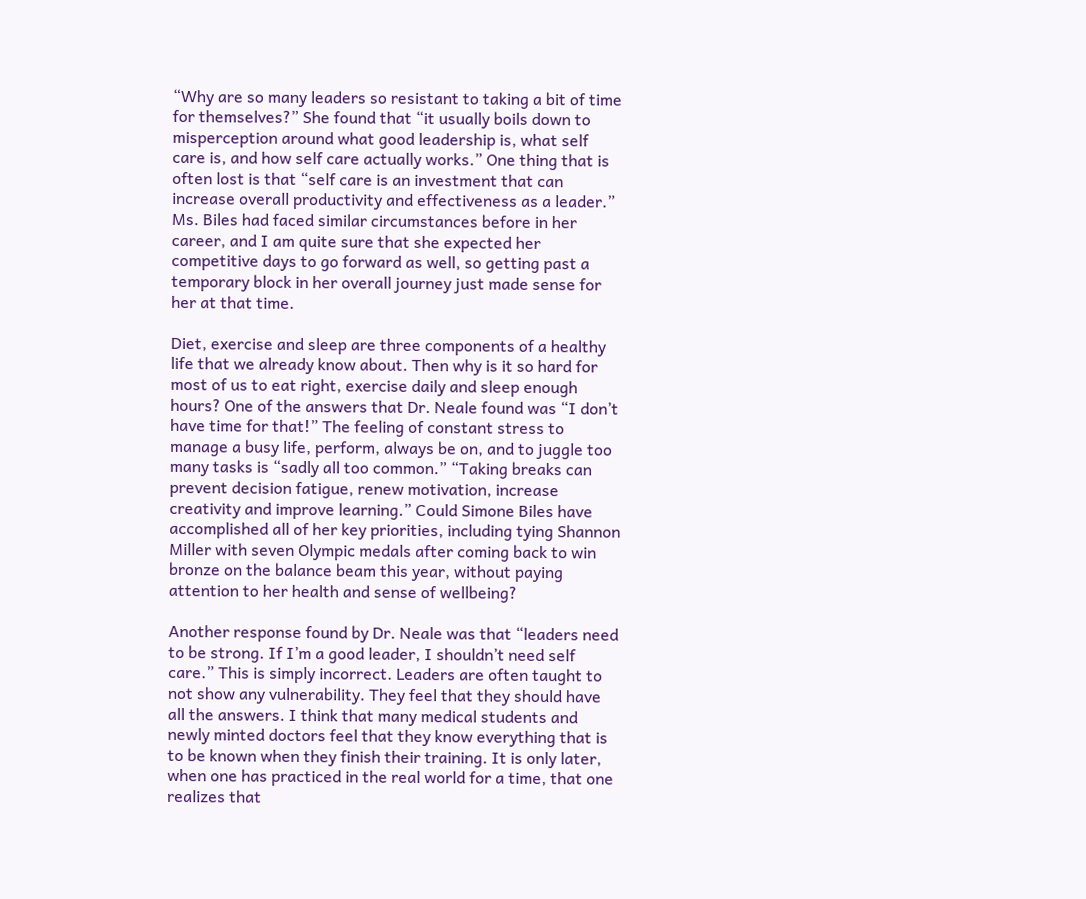“Why are so many leaders so resistant to taking a bit of time for themselves?” She found that “it usually boils down to misperception around what good leadership is, what self care is, and how self care actually works.” One thing that is often lost is that “self care is an investment that can increase overall productivity and effectiveness as a leader.” Ms. Biles had faced similar circumstances before in her career, and I am quite sure that she expected her competitive days to go forward as well, so getting past a temporary block in her overall journey just made sense for her at that time.

Diet, exercise and sleep are three components of a healthy life that we already know about. Then why is it so hard for most of us to eat right, exercise daily and sleep enough hours? One of the answers that Dr. Neale found was “I don’t have time for that!” The feeling of constant stress to manage a busy life, perform, always be on, and to juggle too many tasks is “sadly all too common.” “Taking breaks can prevent decision fatigue, renew motivation, increase creativity and improve learning.” Could Simone Biles have accomplished all of her key priorities, including tying Shannon Miller with seven Olympic medals after coming back to win bronze on the balance beam this year, without paying attention to her health and sense of wellbeing?

Another response found by Dr. Neale was that “leaders need to be strong. If I’m a good leader, I shouldn’t need self care.” This is simply incorrect. Leaders are often taught to not show any vulnerability. They feel that they should have all the answers. I think that many medical students and newly minted doctors feel that they know everything that is to be known when they finish their training. It is only later, when one has practiced in the real world for a time, that one realizes that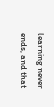learning never ends, and that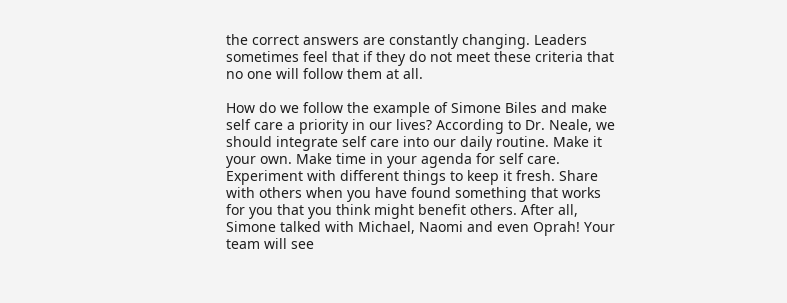the correct answers are constantly changing. Leaders sometimes feel that if they do not meet these criteria that no one will follow them at all.

How do we follow the example of Simone Biles and make self care a priority in our lives? According to Dr. Neale, we should integrate self care into our daily routine. Make it your own. Make time in your agenda for self care. Experiment with different things to keep it fresh. Share with others when you have found something that works for you that you think might benefit others. After all, Simone talked with Michael, Naomi and even Oprah! Your team will see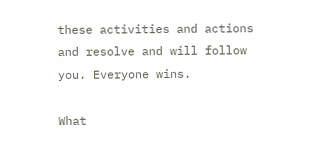these activities and actions and resolve and will follow you. Everyone wins.

What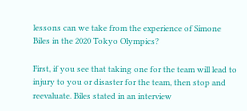lessons can we take from the experience of Simone Biles in the 2020 Tokyo Olympics?

First, if you see that taking one for the team will lead to injury to you or disaster for the team, then stop and reevaluate. Biles stated in an interview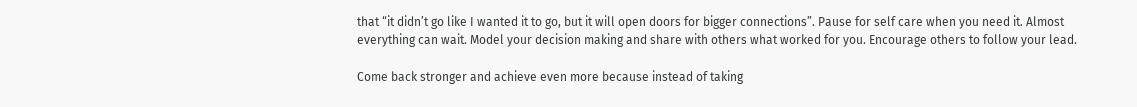that “it didn’t go like I wanted it to go, but it will open doors for bigger connections”. Pause for self care when you need it. Almost everything can wait. Model your decision making and share with others what worked for you. Encourage others to follow your lead.

Come back stronger and achieve even more because instead of taking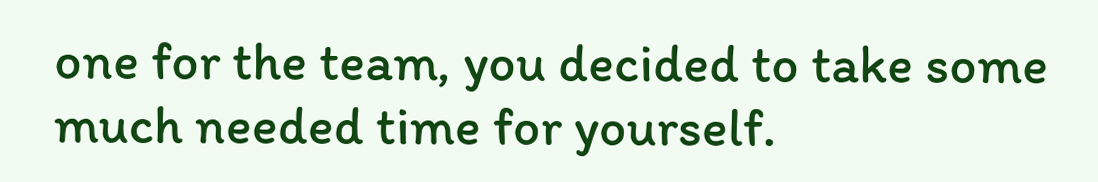one for the team, you decided to take some much needed time for yourself.